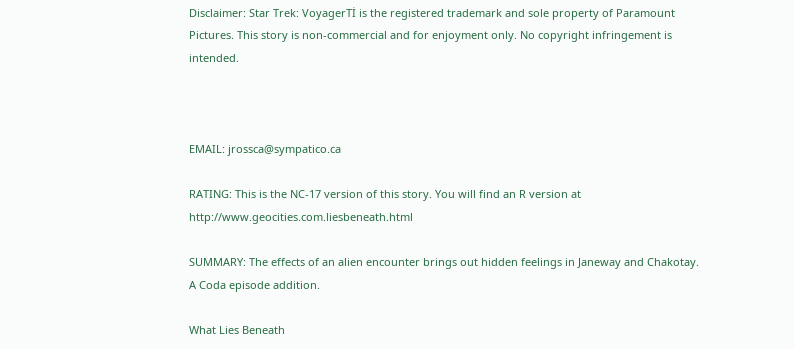Disclaimer: Star Trek: VoyagerTİ is the registered trademark and sole property of Paramount Pictures. This story is non-commercial and for enjoyment only. No copyright infringement is intended.



EMAIL: jrossca@sympatico.ca

RATING: This is the NC-17 version of this story. You will find an R version at http://www.geocities.com.liesbeneath.html

SUMMARY: The effects of an alien encounter brings out hidden feelings in Janeway and Chakotay. A Coda episode addition.

What Lies Beneath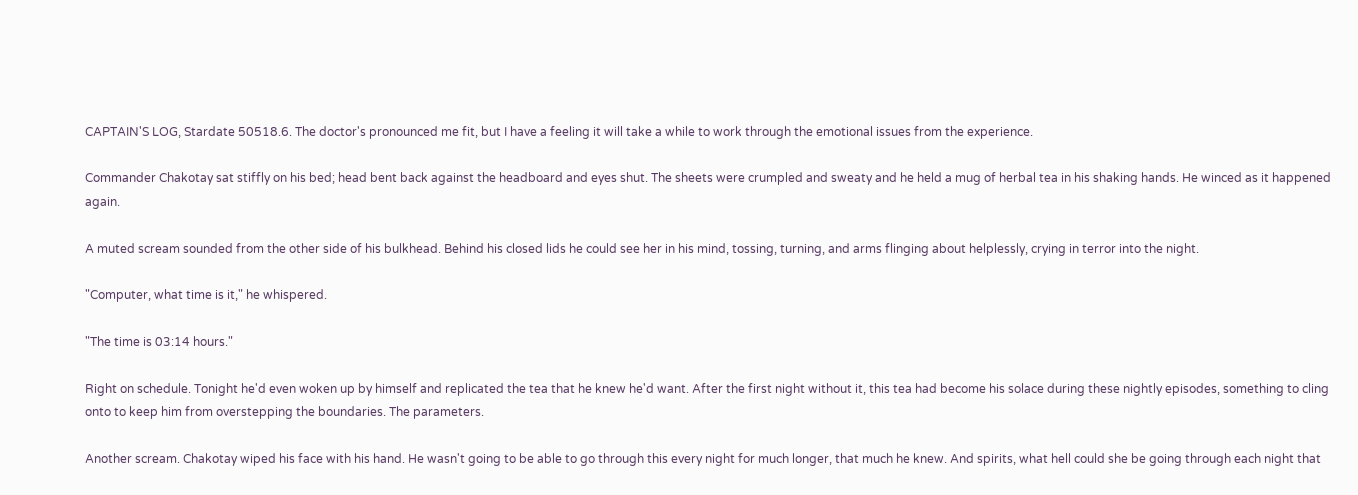CAPTAIN'S LOG, Stardate 50518.6. The doctor's pronounced me fit, but I have a feeling it will take a while to work through the emotional issues from the experience.

Commander Chakotay sat stiffly on his bed; head bent back against the headboard and eyes shut. The sheets were crumpled and sweaty and he held a mug of herbal tea in his shaking hands. He winced as it happened again.

A muted scream sounded from the other side of his bulkhead. Behind his closed lids he could see her in his mind, tossing, turning, and arms flinging about helplessly, crying in terror into the night.

"Computer, what time is it," he whispered.

"The time is 03:14 hours."

Right on schedule. Tonight he'd even woken up by himself and replicated the tea that he knew he'd want. After the first night without it, this tea had become his solace during these nightly episodes, something to cling onto to keep him from overstepping the boundaries. The parameters.

Another scream. Chakotay wiped his face with his hand. He wasn't going to be able to go through this every night for much longer, that much he knew. And spirits, what hell could she be going through each night that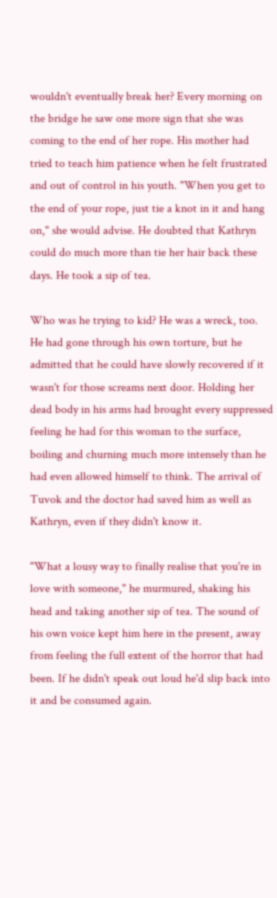wouldn't eventually break her? Every morning on the bridge he saw one more sign that she was coming to the end of her rope. His mother had tried to teach him patience when he felt frustrated and out of control in his youth. "When you get to the end of your rope, just tie a knot in it and hang on," she would advise. He doubted that Kathryn could do much more than tie her hair back these days. He took a sip of tea.

Who was he trying to kid? He was a wreck, too. He had gone through his own torture, but he admitted that he could have slowly recovered if it wasn't for those screams next door. Holding her dead body in his arms had brought every suppressed feeling he had for this woman to the surface, boiling and churning much more intensely than he had even allowed himself to think. The arrival of Tuvok and the doctor had saved him as well as Kathryn, even if they didn't know it.

"What a lousy way to finally realise that you're in love with someone," he murmured, shaking his head and taking another sip of tea. The sound of his own voice kept him here in the present, away from feeling the full extent of the horror that had been. If he didn't speak out loud he'd slip back into it and be consumed again.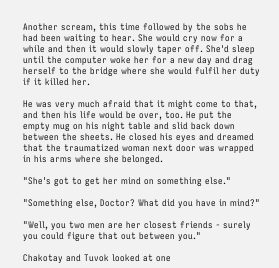Another scream, this time followed by the sobs he had been waiting to hear. She would cry now for a while and then it would slowly taper off. She'd sleep until the computer woke her for a new day and drag herself to the bridge where she would fulfil her duty if it killed her.

He was very much afraid that it might come to that, and then his life would be over, too. He put the empty mug on his night table and slid back down between the sheets. He closed his eyes and dreamed that the traumatized woman next door was wrapped in his arms where she belonged.

"She's got to get her mind on something else."

"Something else, Doctor? What did you have in mind?"

"Well, you two men are her closest friends - surely you could figure that out between you."

Chakotay and Tuvok looked at one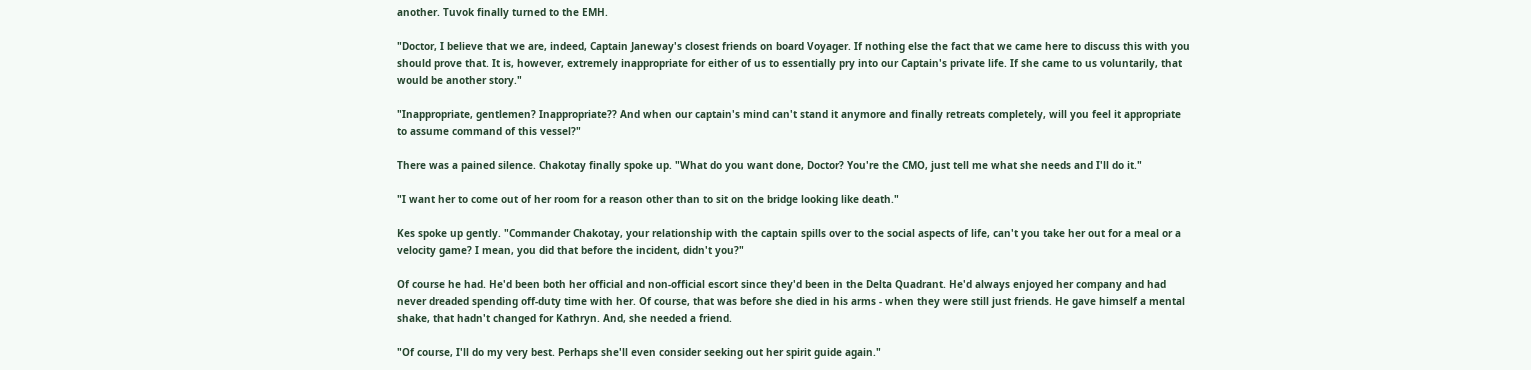another. Tuvok finally turned to the EMH.

"Doctor, I believe that we are, indeed, Captain Janeway's closest friends on board Voyager. If nothing else the fact that we came here to discuss this with you should prove that. It is, however, extremely inappropriate for either of us to essentially pry into our Captain's private life. If she came to us voluntarily, that would be another story."

"Inappropriate, gentlemen? Inappropriate?? And when our captain's mind can't stand it anymore and finally retreats completely, will you feel it appropriate to assume command of this vessel?"

There was a pained silence. Chakotay finally spoke up. "What do you want done, Doctor? You're the CMO, just tell me what she needs and I'll do it."

"I want her to come out of her room for a reason other than to sit on the bridge looking like death."

Kes spoke up gently. "Commander Chakotay, your relationship with the captain spills over to the social aspects of life, can't you take her out for a meal or a velocity game? I mean, you did that before the incident, didn't you?"

Of course he had. He'd been both her official and non-official escort since they'd been in the Delta Quadrant. He'd always enjoyed her company and had never dreaded spending off-duty time with her. Of course, that was before she died in his arms - when they were still just friends. He gave himself a mental shake, that hadn't changed for Kathryn. And, she needed a friend.

"Of course, I'll do my very best. Perhaps she'll even consider seeking out her spirit guide again."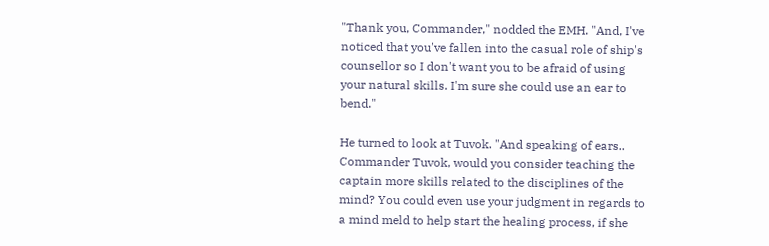"Thank you, Commander," nodded the EMH. "And, I've noticed that you've fallen into the casual role of ship's counsellor so I don't want you to be afraid of using your natural skills. I'm sure she could use an ear to bend."

He turned to look at Tuvok. "And speaking of ears.. Commander Tuvok, would you consider teaching the captain more skills related to the disciplines of the mind? You could even use your judgment in regards to a mind meld to help start the healing process, if she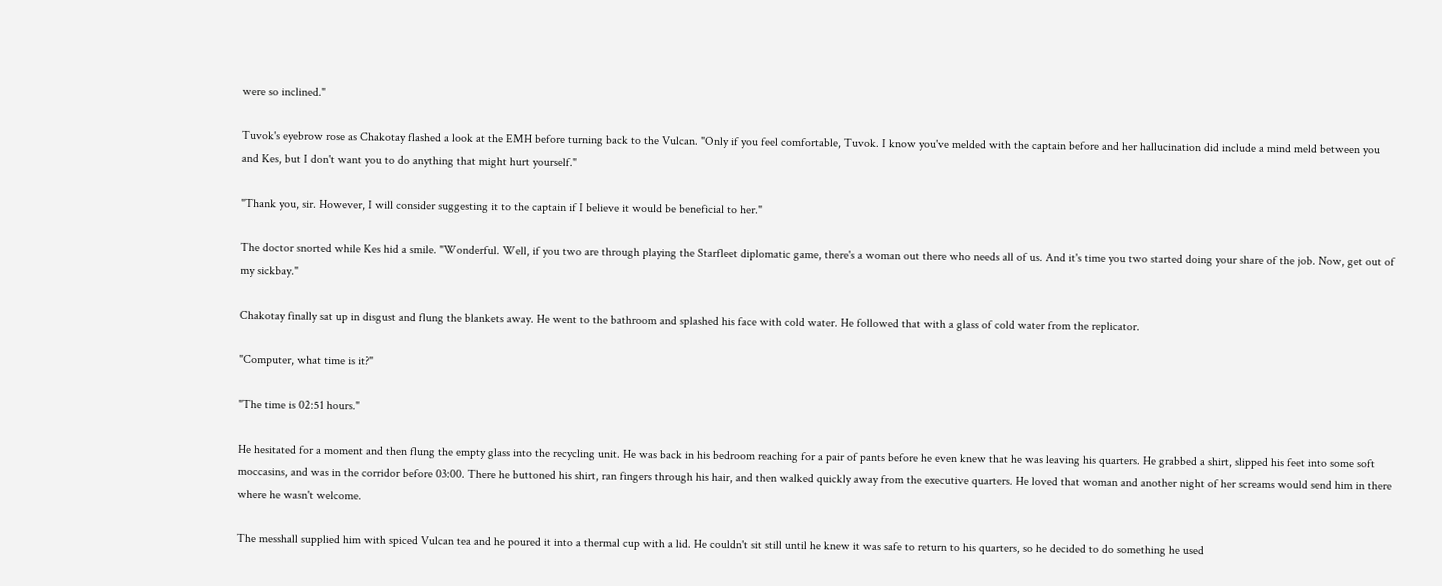were so inclined."

Tuvok's eyebrow rose as Chakotay flashed a look at the EMH before turning back to the Vulcan. "Only if you feel comfortable, Tuvok. I know you've melded with the captain before and her hallucination did include a mind meld between you and Kes, but I don't want you to do anything that might hurt yourself."

"Thank you, sir. However, I will consider suggesting it to the captain if I believe it would be beneficial to her."

The doctor snorted while Kes hid a smile. "Wonderful. Well, if you two are through playing the Starfleet diplomatic game, there's a woman out there who needs all of us. And it's time you two started doing your share of the job. Now, get out of my sickbay."

Chakotay finally sat up in disgust and flung the blankets away. He went to the bathroom and splashed his face with cold water. He followed that with a glass of cold water from the replicator.

"Computer, what time is it?"

"The time is 02:51 hours."

He hesitated for a moment and then flung the empty glass into the recycling unit. He was back in his bedroom reaching for a pair of pants before he even knew that he was leaving his quarters. He grabbed a shirt, slipped his feet into some soft moccasins, and was in the corridor before 03:00. There he buttoned his shirt, ran fingers through his hair, and then walked quickly away from the executive quarters. He loved that woman and another night of her screams would send him in there where he wasn't welcome.

The messhall supplied him with spiced Vulcan tea and he poured it into a thermal cup with a lid. He couldn't sit still until he knew it was safe to return to his quarters, so he decided to do something he used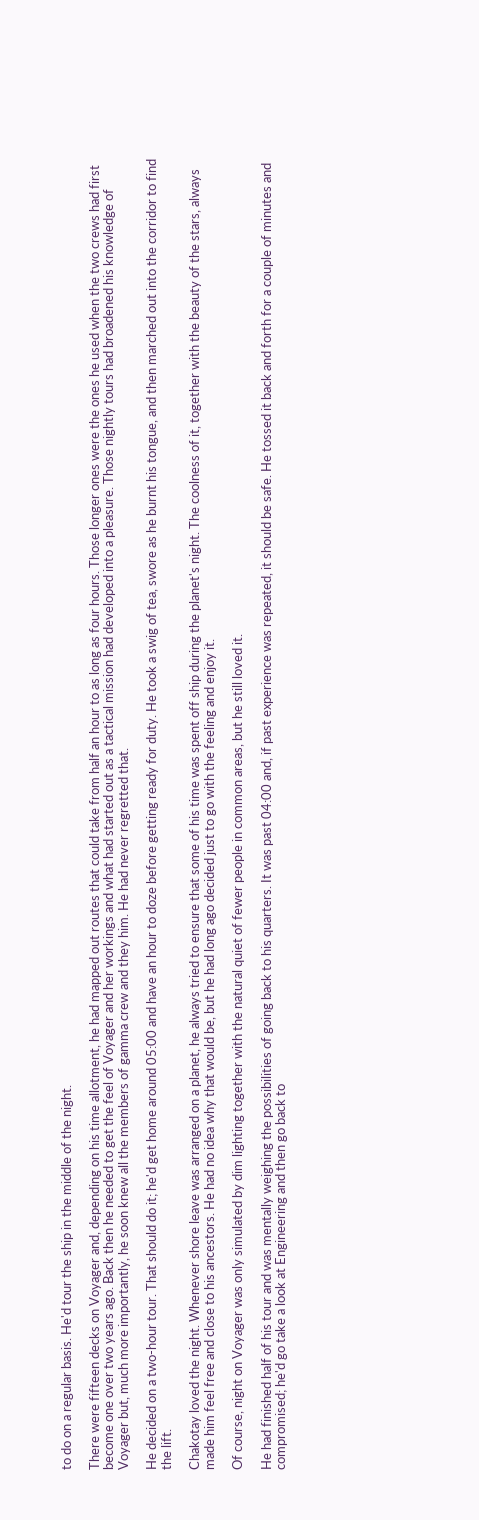to do on a regular basis. He'd tour the ship in the middle of the night.

There were fifteen decks on Voyager and, depending on his time allotment, he had mapped out routes that could take from half an hour to as long as four hours. Those longer ones were the ones he used when the two crews had first become one over two years ago. Back then he needed to get the feel of Voyager and her workings and what had started out as a tactical mission had developed into a pleasure. Those nightly tours had broadened his knowledge of Voyager but, much more importantly, he soon knew all the members of gamma crew and they him. He had never regretted that.

He decided on a two-hour tour. That should do it; he'd get home around 05:00 and have an hour to doze before getting ready for duty. He took a swig of tea, swore as he burnt his tongue, and then marched out into the corridor to find the lift.

Chakotay loved the night. Whenever shore leave was arranged on a planet, he always tried to ensure that some of his time was spent off ship during the planet's night. The coolness of it, together with the beauty of the stars, always made him feel free and close to his ancestors. He had no idea why that would be, but he had long ago decided just to go with the feeling and enjoy it.

Of course, night on Voyager was only simulated by dim lighting together with the natural quiet of fewer people in common areas, but he still loved it.

He had finished half of his tour and was mentally weighing the possibilities of going back to his quarters. It was past 04:00 and, if past experience was repeated, it should be safe. He tossed it back and forth for a couple of minutes and compromised; he'd go take a look at Engineering and then go back to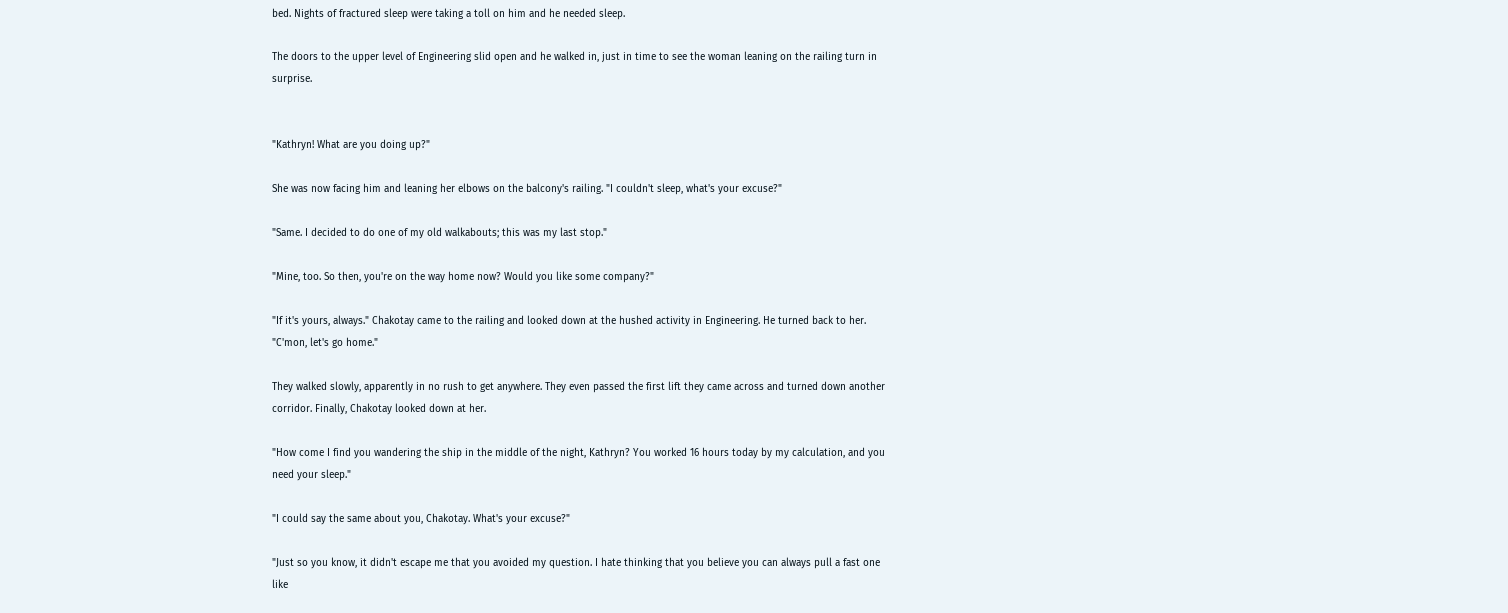bed. Nights of fractured sleep were taking a toll on him and he needed sleep.

The doors to the upper level of Engineering slid open and he walked in, just in time to see the woman leaning on the railing turn in surprise.


"Kathryn! What are you doing up?"

She was now facing him and leaning her elbows on the balcony's railing. "I couldn't sleep, what's your excuse?"

"Same. I decided to do one of my old walkabouts; this was my last stop."

"Mine, too. So then, you're on the way home now? Would you like some company?"

"If it's yours, always." Chakotay came to the railing and looked down at the hushed activity in Engineering. He turned back to her. "C'mon, let's go home."

They walked slowly, apparently in no rush to get anywhere. They even passed the first lift they came across and turned down another corridor. Finally, Chakotay looked down at her.

"How come I find you wandering the ship in the middle of the night, Kathryn? You worked 16 hours today by my calculation, and you need your sleep."

"I could say the same about you, Chakotay. What's your excuse?"

"Just so you know, it didn't escape me that you avoided my question. I hate thinking that you believe you can always pull a fast one like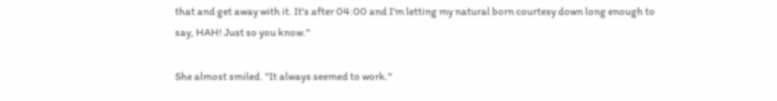that and get away with it. It's after 04:00 and I'm letting my natural born courtesy down long enough to say, HAH! Just so you know."

She almost smiled. "It always seemed to work."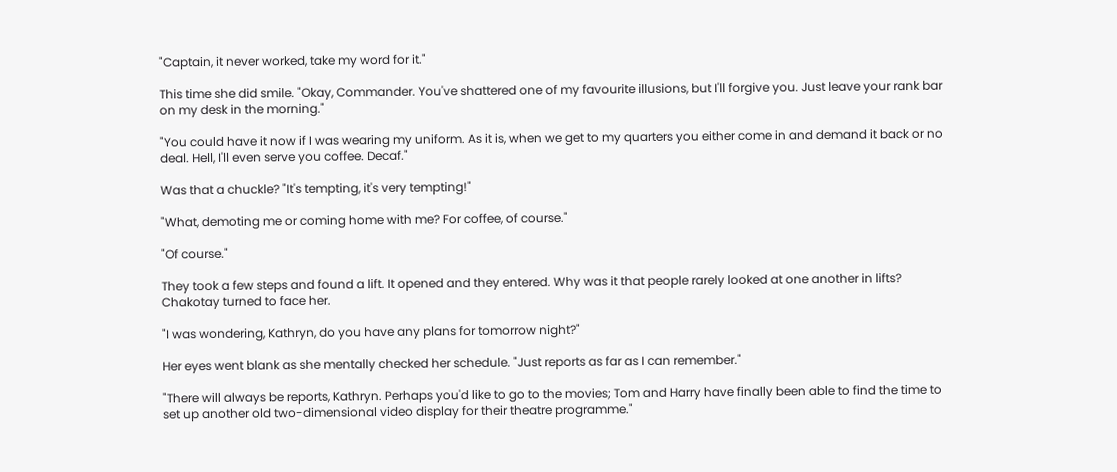"Captain, it never worked, take my word for it."

This time she did smile. "Okay, Commander. You've shattered one of my favourite illusions, but I'll forgive you. Just leave your rank bar on my desk in the morning."

"You could have it now if I was wearing my uniform. As it is, when we get to my quarters you either come in and demand it back or no deal. Hell, I'll even serve you coffee. Decaf."

Was that a chuckle? "It's tempting, it's very tempting!"

"What, demoting me or coming home with me? For coffee, of course."

"Of course."

They took a few steps and found a lift. It opened and they entered. Why was it that people rarely looked at one another in lifts? Chakotay turned to face her.

"I was wondering, Kathryn, do you have any plans for tomorrow night?"

Her eyes went blank as she mentally checked her schedule. "Just reports as far as I can remember."

"There will always be reports, Kathryn. Perhaps you'd like to go to the movies; Tom and Harry have finally been able to find the time to set up another old two-dimensional video display for their theatre programme."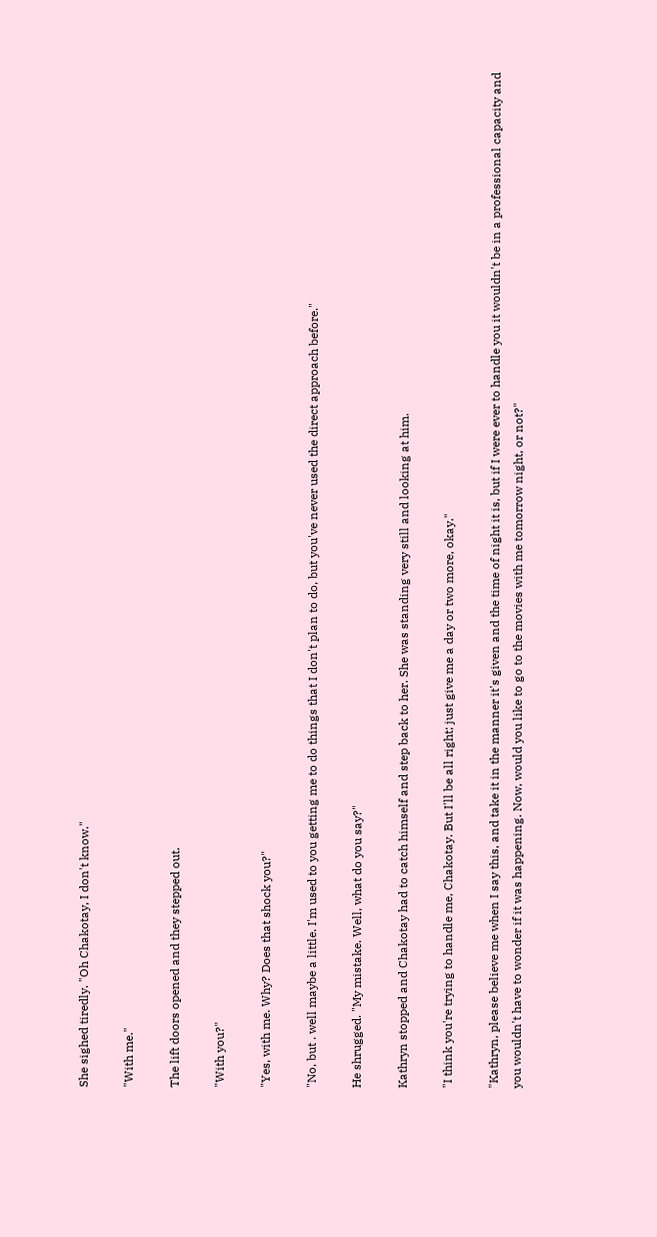She sighed tiredly. "Oh Chakotay, I don't know."

"With me."

The lift doors opened and they stepped out.

"With you?"

"Yes, with me. Why? Does that shock you?"

"No, but . well maybe a little. I'm used to you getting me to do things that I don't plan to do, but you've never used the direct approach before."

He shrugged. "My mistake. Well, what do you say?"

Kathryn stopped and Chakotay had to catch himself and step back to her. She was standing very still and looking at him.

"I think you're trying to handle me, Chakotay. But I'll be all right; just give me a day or two more, okay."

"Kathryn, please believe me when I say this, and take it in the manner it's given and the time of night it is, but if I were ever to handle you it wouldn't be in a professional capacity and you wouldn't have to wonder if it was happening. Now, would you like to go to the movies with me tomorrow night, or not?"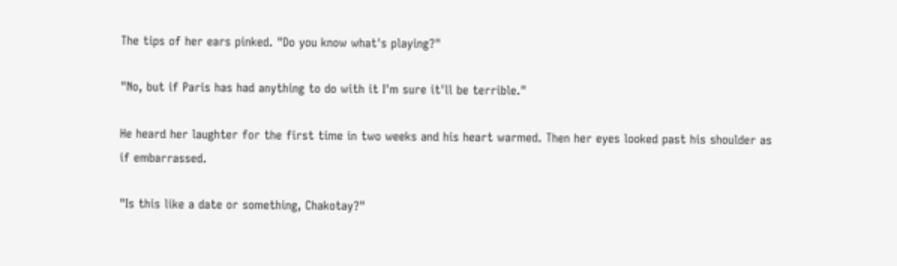The tips of her ears pinked. "Do you know what's playing?"

"No, but if Paris has had anything to do with it I'm sure it'll be terrible."

He heard her laughter for the first time in two weeks and his heart warmed. Then her eyes looked past his shoulder as if embarrassed.

"Is this like a date or something, Chakotay?"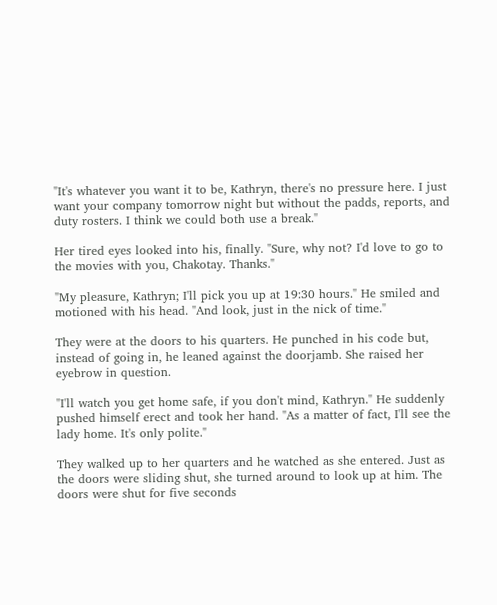"It's whatever you want it to be, Kathryn, there's no pressure here. I just want your company tomorrow night but without the padds, reports, and duty rosters. I think we could both use a break."

Her tired eyes looked into his, finally. "Sure, why not? I'd love to go to the movies with you, Chakotay. Thanks."

"My pleasure, Kathryn; I'll pick you up at 19:30 hours." He smiled and motioned with his head. "And look, just in the nick of time."

They were at the doors to his quarters. He punched in his code but, instead of going in, he leaned against the doorjamb. She raised her eyebrow in question.

"I'll watch you get home safe, if you don't mind, Kathryn." He suddenly pushed himself erect and took her hand. "As a matter of fact, I'll see the lady home. It's only polite."

They walked up to her quarters and he watched as she entered. Just as the doors were sliding shut, she turned around to look up at him. The doors were shut for five seconds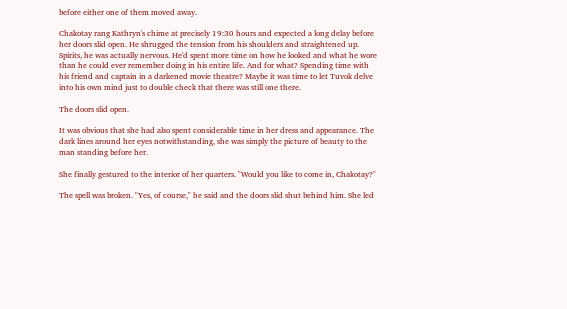before either one of them moved away.

Chakotay rang Kathryn's chime at precisely 19:30 hours and expected a long delay before her doors slid open. He shrugged the tension from his shoulders and straightened up. Spirits, he was actually nervous. He'd spent more time on how he looked and what he wore than he could ever remember doing in his entire life. And for what? Spending time with his friend and captain in a darkened movie theatre? Maybe it was time to let Tuvok delve into his own mind just to double check that there was still one there.

The doors slid open.

It was obvious that she had also spent considerable time in her dress and appearance. The dark lines around her eyes notwithstanding, she was simply the picture of beauty to the man standing before her.

She finally gestured to the interior of her quarters. "Would you like to come in, Chakotay?"

The spell was broken. "Yes, of course," he said and the doors slid shut behind him. She led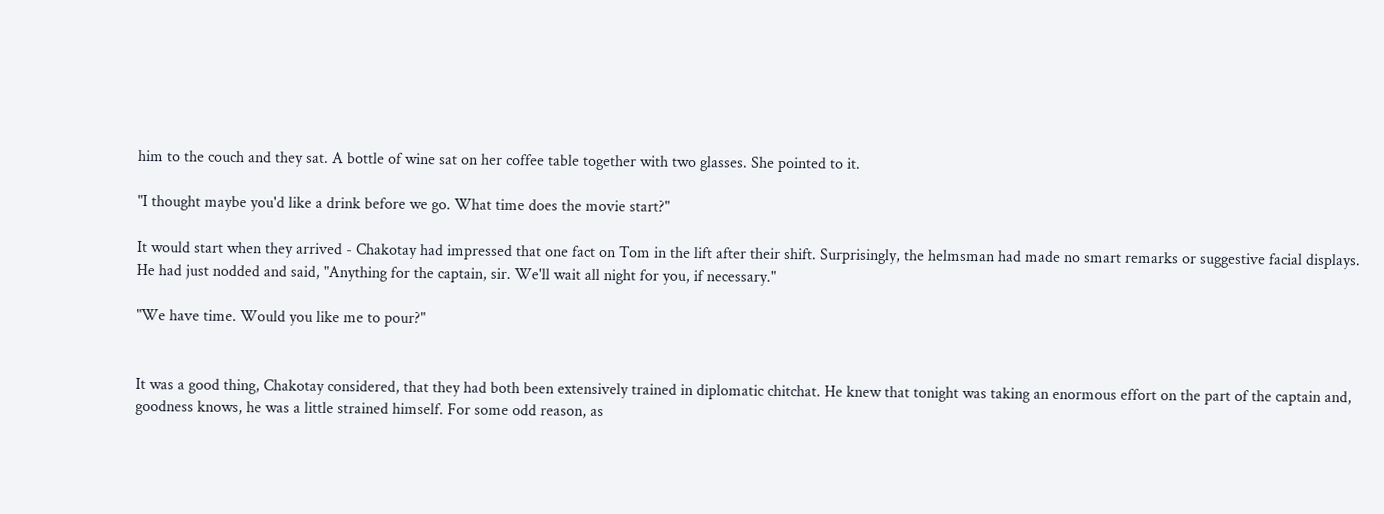him to the couch and they sat. A bottle of wine sat on her coffee table together with two glasses. She pointed to it.

"I thought maybe you'd like a drink before we go. What time does the movie start?"

It would start when they arrived - Chakotay had impressed that one fact on Tom in the lift after their shift. Surprisingly, the helmsman had made no smart remarks or suggestive facial displays. He had just nodded and said, "Anything for the captain, sir. We'll wait all night for you, if necessary."

"We have time. Would you like me to pour?"


It was a good thing, Chakotay considered, that they had both been extensively trained in diplomatic chitchat. He knew that tonight was taking an enormous effort on the part of the captain and, goodness knows, he was a little strained himself. For some odd reason, as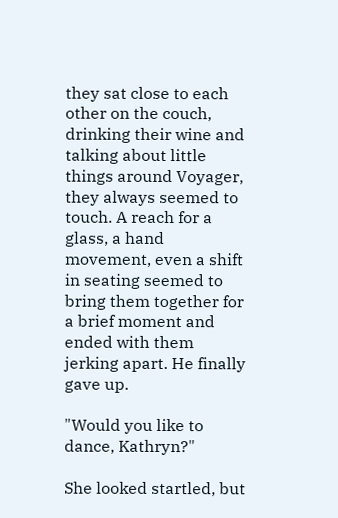they sat close to each other on the couch, drinking their wine and talking about little things around Voyager, they always seemed to touch. A reach for a glass, a hand movement, even a shift in seating seemed to bring them together for a brief moment and ended with them jerking apart. He finally gave up.

"Would you like to dance, Kathryn?"

She looked startled, but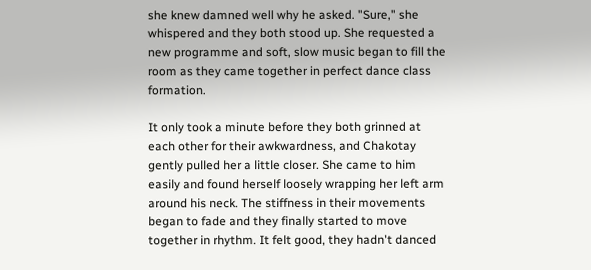she knew damned well why he asked. "Sure," she whispered and they both stood up. She requested a new programme and soft, slow music began to fill the room as they came together in perfect dance class formation.

It only took a minute before they both grinned at each other for their awkwardness, and Chakotay gently pulled her a little closer. She came to him easily and found herself loosely wrapping her left arm around his neck. The stiffness in their movements began to fade and they finally started to move together in rhythm. It felt good, they hadn't danced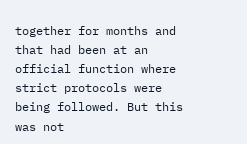together for months and that had been at an official function where strict protocols were being followed. But this was not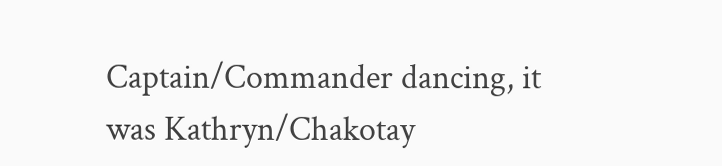Captain/Commander dancing, it was Kathryn/Chakotay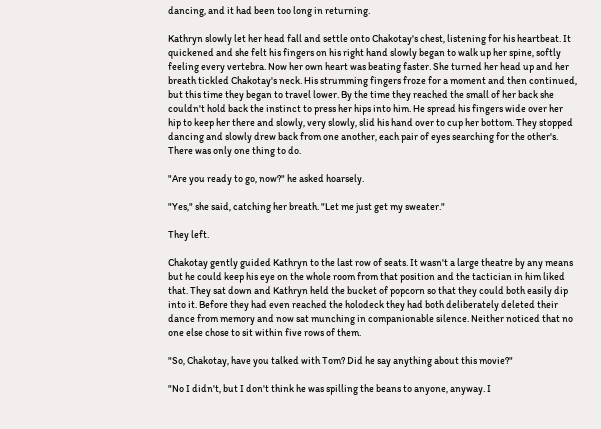dancing, and it had been too long in returning.

Kathryn slowly let her head fall and settle onto Chakotay's chest, listening for his heartbeat. It quickened and she felt his fingers on his right hand slowly began to walk up her spine, softly feeling every vertebra. Now her own heart was beating faster. She turned her head up and her breath tickled Chakotay's neck. His strumming fingers froze for a moment and then continued, but this time they began to travel lower. By the time they reached the small of her back she couldn't hold back the instinct to press her hips into him. He spread his fingers wide over her hip to keep her there and slowly, very slowly, slid his hand over to cup her bottom. They stopped dancing and slowly drew back from one another, each pair of eyes searching for the other's. There was only one thing to do.

"Are you ready to go, now?" he asked hoarsely.

"Yes," she said, catching her breath. "Let me just get my sweater."

They left.

Chakotay gently guided Kathryn to the last row of seats. It wasn't a large theatre by any means but he could keep his eye on the whole room from that position and the tactician in him liked that. They sat down and Kathryn held the bucket of popcorn so that they could both easily dip into it. Before they had even reached the holodeck they had both deliberately deleted their dance from memory and now sat munching in companionable silence. Neither noticed that no one else chose to sit within five rows of them.

"So, Chakotay, have you talked with Tom? Did he say anything about this movie?"

"No I didn't, but I don't think he was spilling the beans to anyone, anyway. I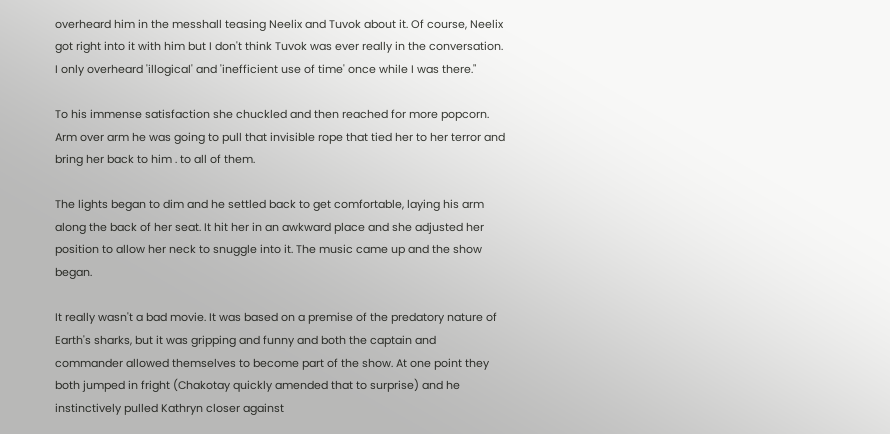overheard him in the messhall teasing Neelix and Tuvok about it. Of course, Neelix got right into it with him but I don't think Tuvok was ever really in the conversation. I only overheard 'illogical' and 'inefficient use of time' once while I was there."

To his immense satisfaction she chuckled and then reached for more popcorn. Arm over arm he was going to pull that invisible rope that tied her to her terror and bring her back to him . to all of them.

The lights began to dim and he settled back to get comfortable, laying his arm along the back of her seat. It hit her in an awkward place and she adjusted her position to allow her neck to snuggle into it. The music came up and the show began.

It really wasn't a bad movie. It was based on a premise of the predatory nature of Earth's sharks, but it was gripping and funny and both the captain and commander allowed themselves to become part of the show. At one point they both jumped in fright (Chakotay quickly amended that to surprise) and he instinctively pulled Kathryn closer against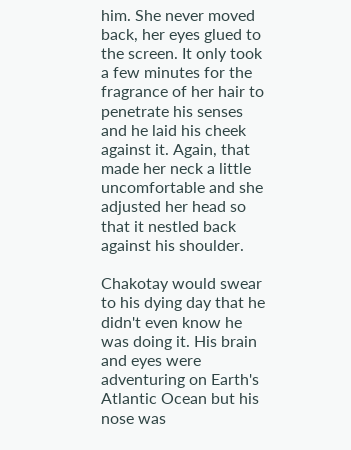him. She never moved back, her eyes glued to the screen. It only took a few minutes for the fragrance of her hair to penetrate his senses and he laid his cheek against it. Again, that made her neck a little uncomfortable and she adjusted her head so that it nestled back against his shoulder.

Chakotay would swear to his dying day that he didn't even know he was doing it. His brain and eyes were adventuring on Earth's Atlantic Ocean but his nose was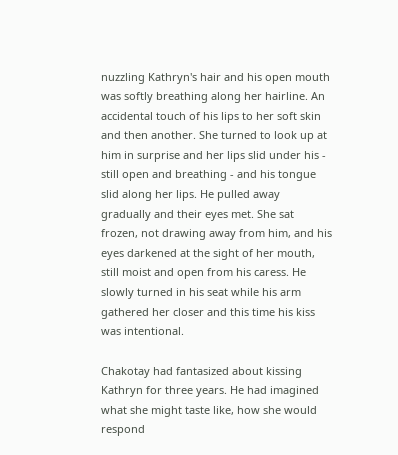nuzzling Kathryn's hair and his open mouth was softly breathing along her hairline. An accidental touch of his lips to her soft skin and then another. She turned to look up at him in surprise and her lips slid under his - still open and breathing - and his tongue slid along her lips. He pulled away gradually and their eyes met. She sat frozen, not drawing away from him, and his eyes darkened at the sight of her mouth, still moist and open from his caress. He slowly turned in his seat while his arm gathered her closer and this time his kiss was intentional.

Chakotay had fantasized about kissing Kathryn for three years. He had imagined what she might taste like, how she would respond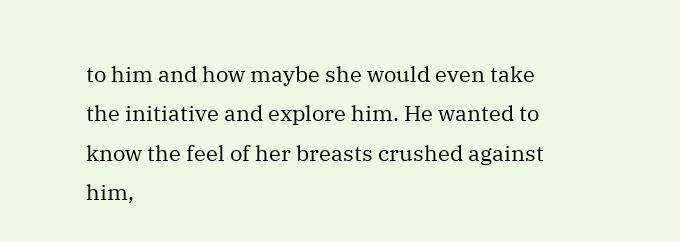to him and how maybe she would even take the initiative and explore him. He wanted to know the feel of her breasts crushed against him,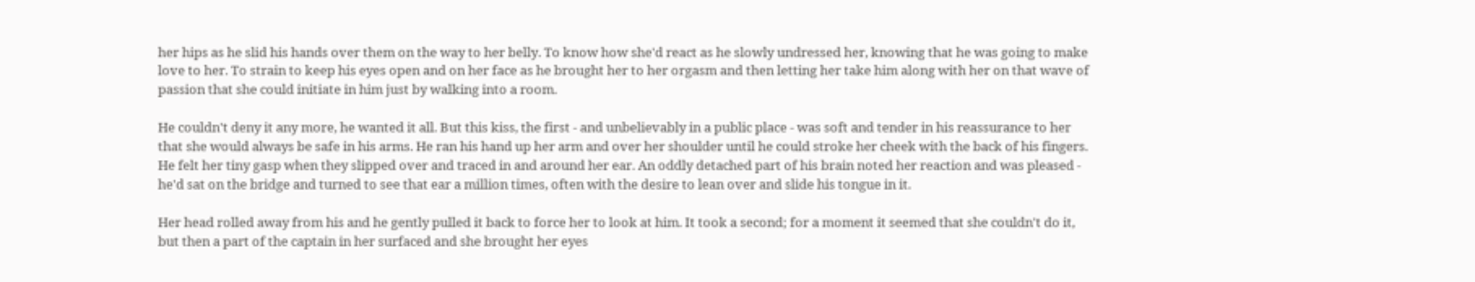her hips as he slid his hands over them on the way to her belly. To know how she'd react as he slowly undressed her, knowing that he was going to make love to her. To strain to keep his eyes open and on her face as he brought her to her orgasm and then letting her take him along with her on that wave of passion that she could initiate in him just by walking into a room.

He couldn't deny it any more, he wanted it all. But this kiss, the first - and unbelievably in a public place - was soft and tender in his reassurance to her that she would always be safe in his arms. He ran his hand up her arm and over her shoulder until he could stroke her cheek with the back of his fingers. He felt her tiny gasp when they slipped over and traced in and around her ear. An oddly detached part of his brain noted her reaction and was pleased - he'd sat on the bridge and turned to see that ear a million times, often with the desire to lean over and slide his tongue in it.

Her head rolled away from his and he gently pulled it back to force her to look at him. It took a second; for a moment it seemed that she couldn't do it, but then a part of the captain in her surfaced and she brought her eyes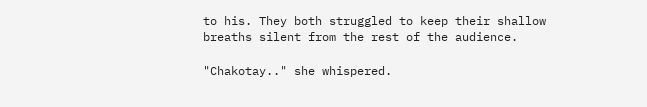to his. They both struggled to keep their shallow breaths silent from the rest of the audience.

"Chakotay.." she whispered.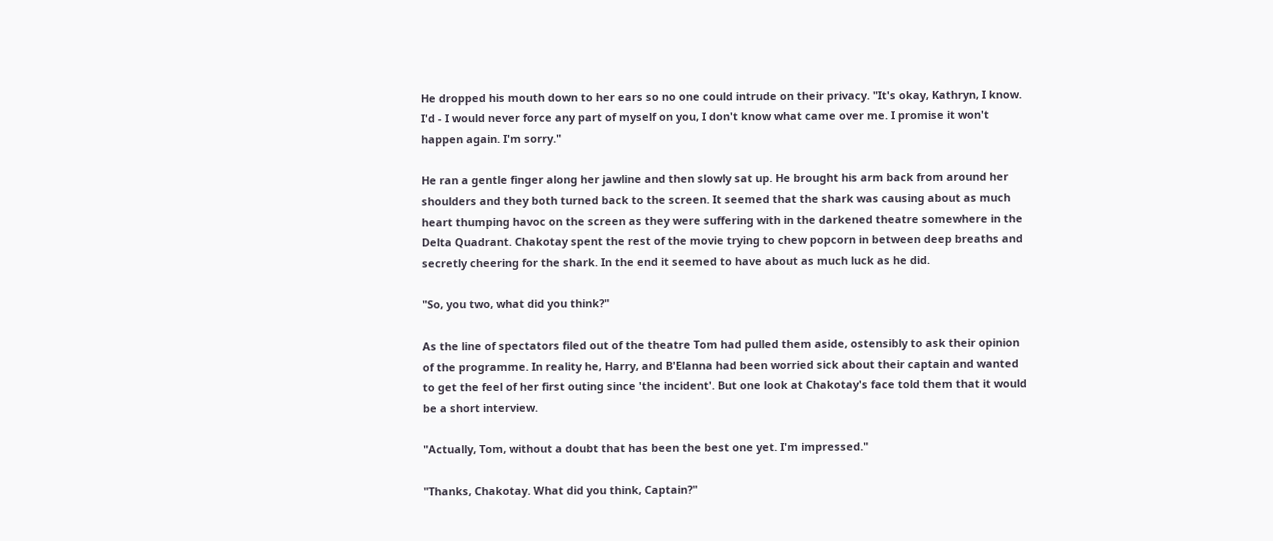He dropped his mouth down to her ears so no one could intrude on their privacy. "It's okay, Kathryn, I know. I'd - I would never force any part of myself on you, I don't know what came over me. I promise it won't happen again. I'm sorry."

He ran a gentle finger along her jawline and then slowly sat up. He brought his arm back from around her shoulders and they both turned back to the screen. It seemed that the shark was causing about as much heart thumping havoc on the screen as they were suffering with in the darkened theatre somewhere in the Delta Quadrant. Chakotay spent the rest of the movie trying to chew popcorn in between deep breaths and secretly cheering for the shark. In the end it seemed to have about as much luck as he did.

"So, you two, what did you think?"

As the line of spectators filed out of the theatre Tom had pulled them aside, ostensibly to ask their opinion of the programme. In reality he, Harry, and B'Elanna had been worried sick about their captain and wanted to get the feel of her first outing since 'the incident'. But one look at Chakotay's face told them that it would be a short interview.

"Actually, Tom, without a doubt that has been the best one yet. I'm impressed."

"Thanks, Chakotay. What did you think, Captain?"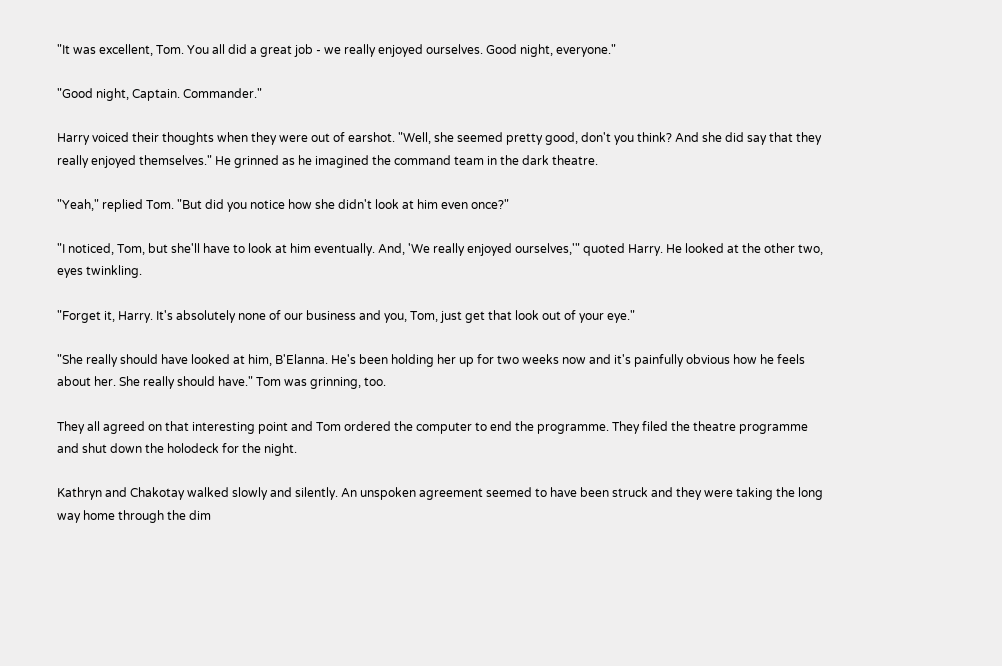"It was excellent, Tom. You all did a great job - we really enjoyed ourselves. Good night, everyone."

"Good night, Captain. Commander."

Harry voiced their thoughts when they were out of earshot. "Well, she seemed pretty good, don't you think? And she did say that they really enjoyed themselves." He grinned as he imagined the command team in the dark theatre.

"Yeah," replied Tom. "But did you notice how she didn't look at him even once?"

"I noticed, Tom, but she'll have to look at him eventually. And, 'We really enjoyed ourselves,'" quoted Harry. He looked at the other two, eyes twinkling.

"Forget it, Harry. It's absolutely none of our business and you, Tom, just get that look out of your eye."

"She really should have looked at him, B'Elanna. He's been holding her up for two weeks now and it's painfully obvious how he feels about her. She really should have." Tom was grinning, too.

They all agreed on that interesting point and Tom ordered the computer to end the programme. They filed the theatre programme and shut down the holodeck for the night.

Kathryn and Chakotay walked slowly and silently. An unspoken agreement seemed to have been struck and they were taking the long way home through the dim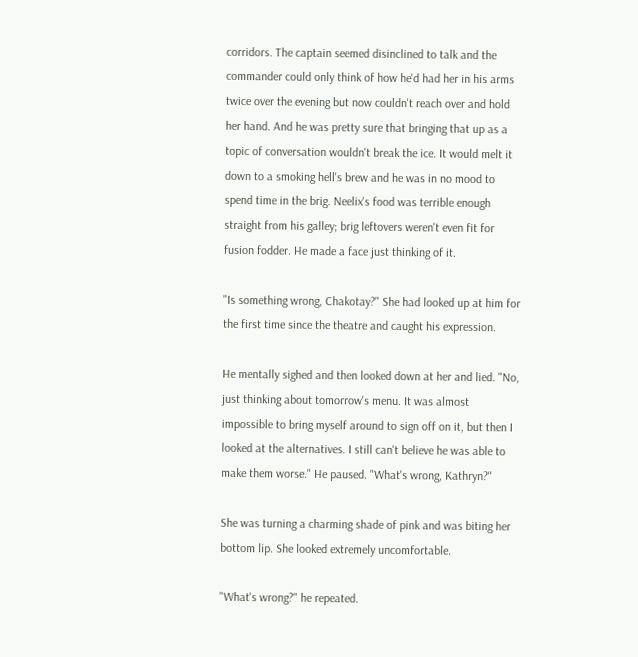corridors. The captain seemed disinclined to talk and the commander could only think of how he'd had her in his arms twice over the evening but now couldn't reach over and hold her hand. And he was pretty sure that bringing that up as a topic of conversation wouldn't break the ice. It would melt it down to a smoking hell's brew and he was in no mood to spend time in the brig. Neelix's food was terrible enough straight from his galley; brig leftovers weren't even fit for fusion fodder. He made a face just thinking of it.

"Is something wrong, Chakotay?" She had looked up at him for the first time since the theatre and caught his expression.

He mentally sighed and then looked down at her and lied. "No, just thinking about tomorrow's menu. It was almost impossible to bring myself around to sign off on it, but then I looked at the alternatives. I still can't believe he was able to make them worse." He paused. "What's wrong, Kathryn?"

She was turning a charming shade of pink and was biting her bottom lip. She looked extremely uncomfortable.

"What's wrong?" he repeated.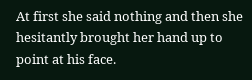At first she said nothing and then she hesitantly brought her hand up to point at his face.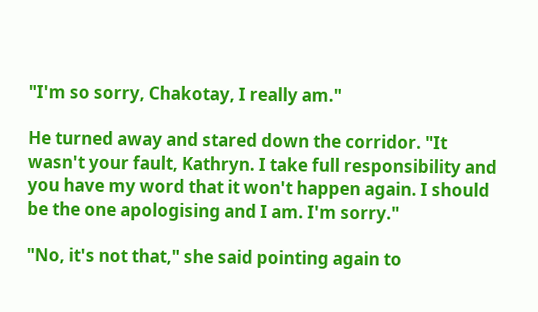"I'm so sorry, Chakotay, I really am."

He turned away and stared down the corridor. "It wasn't your fault, Kathryn. I take full responsibility and you have my word that it won't happen again. I should be the one apologising and I am. I'm sorry."

"No, it's not that," she said pointing again to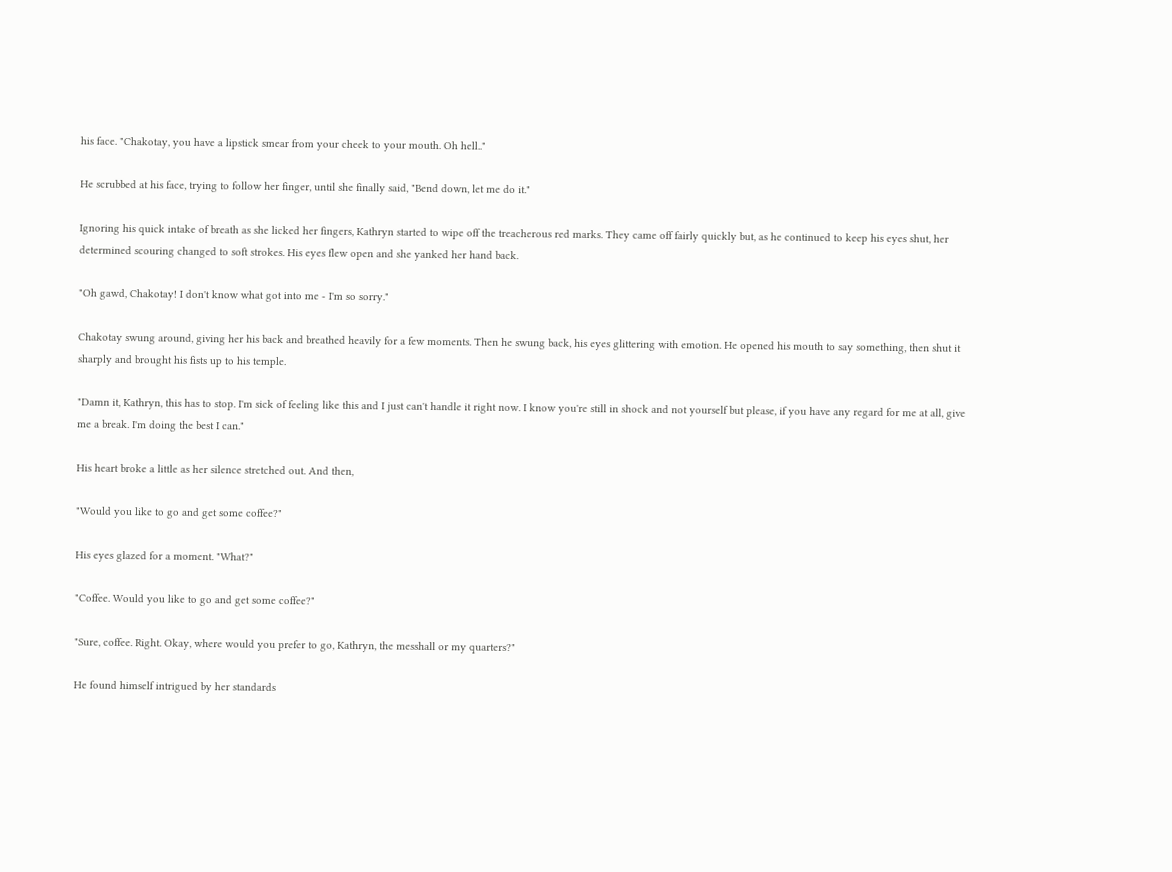his face. "Chakotay, you have a lipstick smear from your cheek to your mouth. Oh hell.."

He scrubbed at his face, trying to follow her finger, until she finally said, "Bend down, let me do it."

Ignoring his quick intake of breath as she licked her fingers, Kathryn started to wipe off the treacherous red marks. They came off fairly quickly but, as he continued to keep his eyes shut, her determined scouring changed to soft strokes. His eyes flew open and she yanked her hand back.

"Oh gawd, Chakotay! I don't know what got into me - I'm so sorry."

Chakotay swung around, giving her his back and breathed heavily for a few moments. Then he swung back, his eyes glittering with emotion. He opened his mouth to say something, then shut it sharply and brought his fists up to his temple.

"Damn it, Kathryn, this has to stop. I'm sick of feeling like this and I just can't handle it right now. I know you're still in shock and not yourself but please, if you have any regard for me at all, give me a break. I'm doing the best I can."

His heart broke a little as her silence stretched out. And then,

"Would you like to go and get some coffee?"

His eyes glazed for a moment. "What?"

"Coffee. Would you like to go and get some coffee?"

"Sure, coffee. Right. Okay, where would you prefer to go, Kathryn, the messhall or my quarters?"

He found himself intrigued by her standards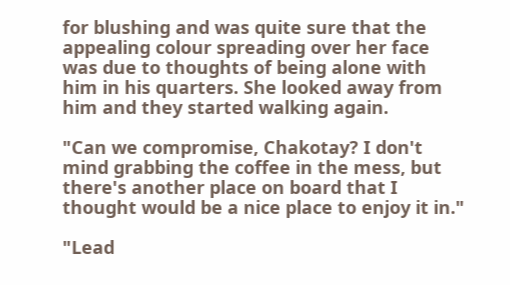for blushing and was quite sure that the appealing colour spreading over her face was due to thoughts of being alone with him in his quarters. She looked away from him and they started walking again.

"Can we compromise, Chakotay? I don't mind grabbing the coffee in the mess, but there's another place on board that I thought would be a nice place to enjoy it in."

"Lead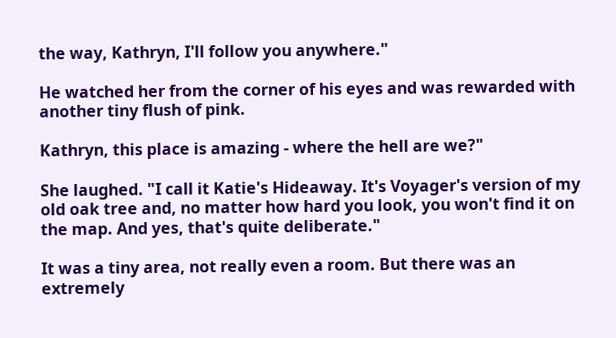the way, Kathryn, I'll follow you anywhere."

He watched her from the corner of his eyes and was rewarded with another tiny flush of pink.

Kathryn, this place is amazing - where the hell are we?"

She laughed. "I call it Katie's Hideaway. It's Voyager's version of my old oak tree and, no matter how hard you look, you won't find it on the map. And yes, that's quite deliberate."

It was a tiny area, not really even a room. But there was an extremely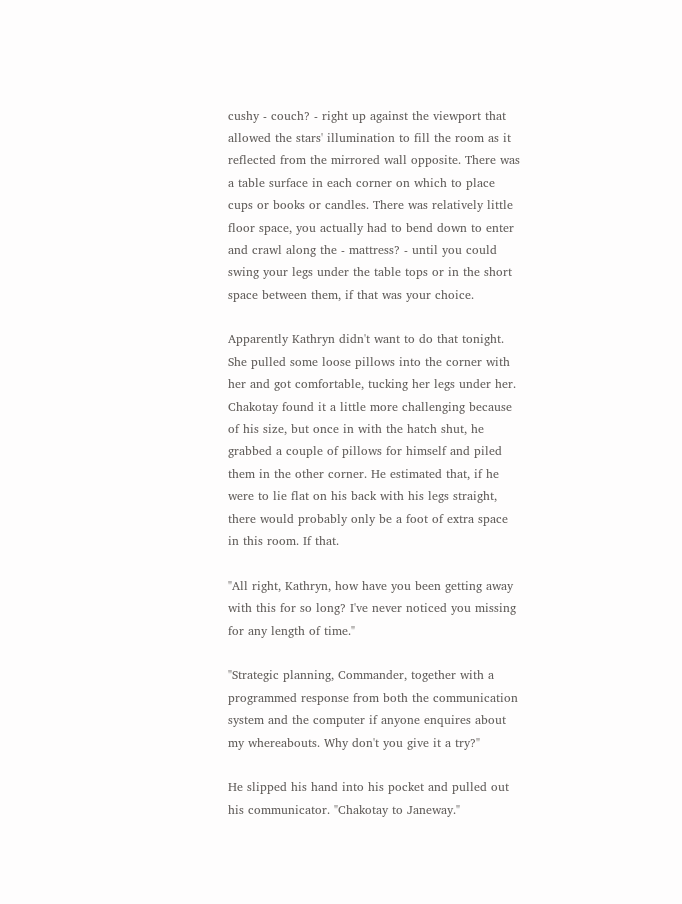cushy - couch? - right up against the viewport that allowed the stars' illumination to fill the room as it reflected from the mirrored wall opposite. There was a table surface in each corner on which to place cups or books or candles. There was relatively little floor space, you actually had to bend down to enter and crawl along the - mattress? - until you could swing your legs under the table tops or in the short space between them, if that was your choice.

Apparently Kathryn didn't want to do that tonight. She pulled some loose pillows into the corner with her and got comfortable, tucking her legs under her. Chakotay found it a little more challenging because of his size, but once in with the hatch shut, he grabbed a couple of pillows for himself and piled them in the other corner. He estimated that, if he were to lie flat on his back with his legs straight, there would probably only be a foot of extra space in this room. If that.

"All right, Kathryn, how have you been getting away with this for so long? I've never noticed you missing for any length of time."

"Strategic planning, Commander, together with a programmed response from both the communication system and the computer if anyone enquires about my whereabouts. Why don't you give it a try?"

He slipped his hand into his pocket and pulled out his communicator. "Chakotay to Janeway."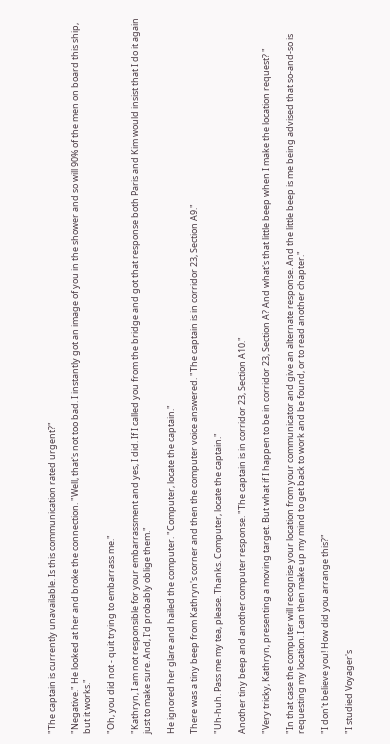"The captain is currently unavailable. Is this communication rated urgent?"

"Negative." He looked at her and broke the connection. "Well, that's not too bad. I instantly got an image of you in the shower and so will 90% of the men on board this ship, but it works."

"Oh, you did not - quit trying to embarrass me."

"Kathryn, I am not responsible for your embarrassment and yes, I did. If I called you from the bridge and got that response both Paris and Kim would insist that I do it again just to make sure. And, I'd probably oblige them."

He ignored her glare and hailed the computer. "Computer, locate the captain."

There was a tiny beep from Kathryn's corner and then the computer voice answered. "The captain is in corridor 23, Section A9."

"Uh-huh. Pass me my tea, please. Thanks. Computer, locate the captain."

Another tiny beep and another computer response. "The captain is in corridor 23, Section A10."

"Very tricky, Kathryn, presenting a moving target. But what if I happen to be in corridor 23, Section A? And what's that little beep when I make the location request? "

"In that case the computer will recognise your location from your communicator and give an alternate response. And the little beep is me being advised that so-and-so is requesting my location. I can then make up my mind to get back to work and be found, or to read another chapter."

"I don't believe you! How did you arrange this?"

"I studied Voyager's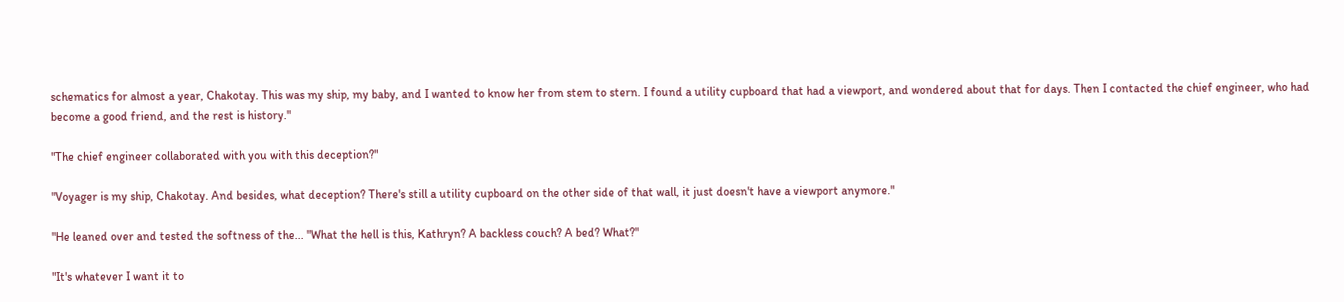schematics for almost a year, Chakotay. This was my ship, my baby, and I wanted to know her from stem to stern. I found a utility cupboard that had a viewport, and wondered about that for days. Then I contacted the chief engineer, who had become a good friend, and the rest is history."

"The chief engineer collaborated with you with this deception?"

"Voyager is my ship, Chakotay. And besides, what deception? There's still a utility cupboard on the other side of that wall, it just doesn't have a viewport anymore."

"He leaned over and tested the softness of the... "What the hell is this, Kathryn? A backless couch? A bed? What?"

"It's whatever I want it to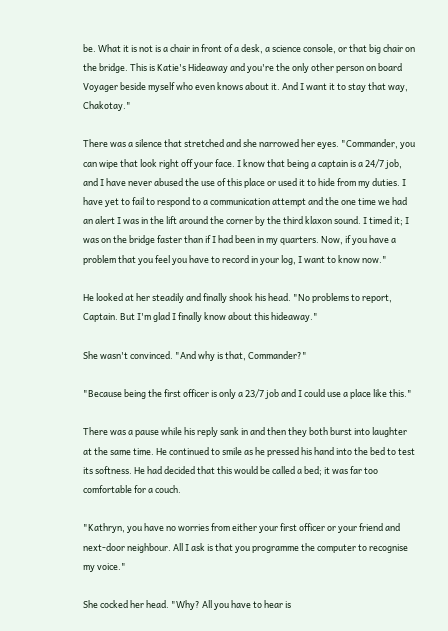be. What it is not is a chair in front of a desk, a science console, or that big chair on the bridge. This is Katie's Hideaway and you're the only other person on board Voyager beside myself who even knows about it. And I want it to stay that way, Chakotay."

There was a silence that stretched and she narrowed her eyes. "Commander, you can wipe that look right off your face. I know that being a captain is a 24/7 job, and I have never abused the use of this place or used it to hide from my duties. I have yet to fail to respond to a communication attempt and the one time we had an alert I was in the lift around the corner by the third klaxon sound. I timed it; I was on the bridge faster than if I had been in my quarters. Now, if you have a problem that you feel you have to record in your log, I want to know now."

He looked at her steadily and finally shook his head. "No problems to report, Captain. But I'm glad I finally know about this hideaway."

She wasn't convinced. "And why is that, Commander?"

"Because being the first officer is only a 23/7 job and I could use a place like this."

There was a pause while his reply sank in and then they both burst into laughter at the same time. He continued to smile as he pressed his hand into the bed to test its softness. He had decided that this would be called a bed; it was far too comfortable for a couch.

"Kathryn, you have no worries from either your first officer or your friend and next-door neighbour. All I ask is that you programme the computer to recognise my voice."

She cocked her head. "Why? All you have to hear is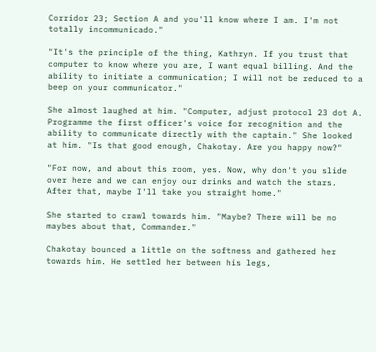Corridor 23; Section A and you'll know where I am. I'm not totally incommunicado."

"It's the principle of the thing, Kathryn. If you trust that computer to know where you are, I want equal billing. And the ability to initiate a communication; I will not be reduced to a beep on your communicator."

She almost laughed at him. "Computer, adjust protocol 23 dot A. Programme the first officer's voice for recognition and the ability to communicate directly with the captain." She looked at him. "Is that good enough, Chakotay. Are you happy now?"

"For now, and about this room, yes. Now, why don't you slide over here and we can enjoy our drinks and watch the stars. After that, maybe I'll take you straight home."

She started to crawl towards him. "Maybe? There will be no maybes about that, Commander."

Chakotay bounced a little on the softness and gathered her towards him. He settled her between his legs,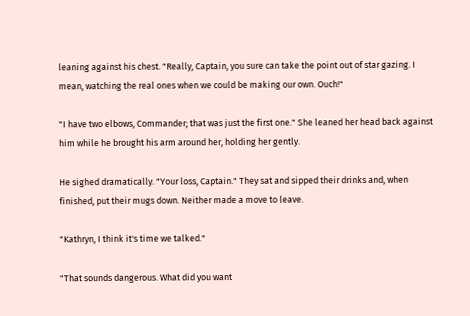leaning against his chest. "Really, Captain, you sure can take the point out of star gazing. I mean, watching the real ones when we could be making our own. Ouch!"

"I have two elbows, Commander; that was just the first one." She leaned her head back against him while he brought his arm around her, holding her gently.

He sighed dramatically. "Your loss, Captain." They sat and sipped their drinks and, when finished, put their mugs down. Neither made a move to leave.

"Kathryn, I think it's time we talked."

"That sounds dangerous. What did you want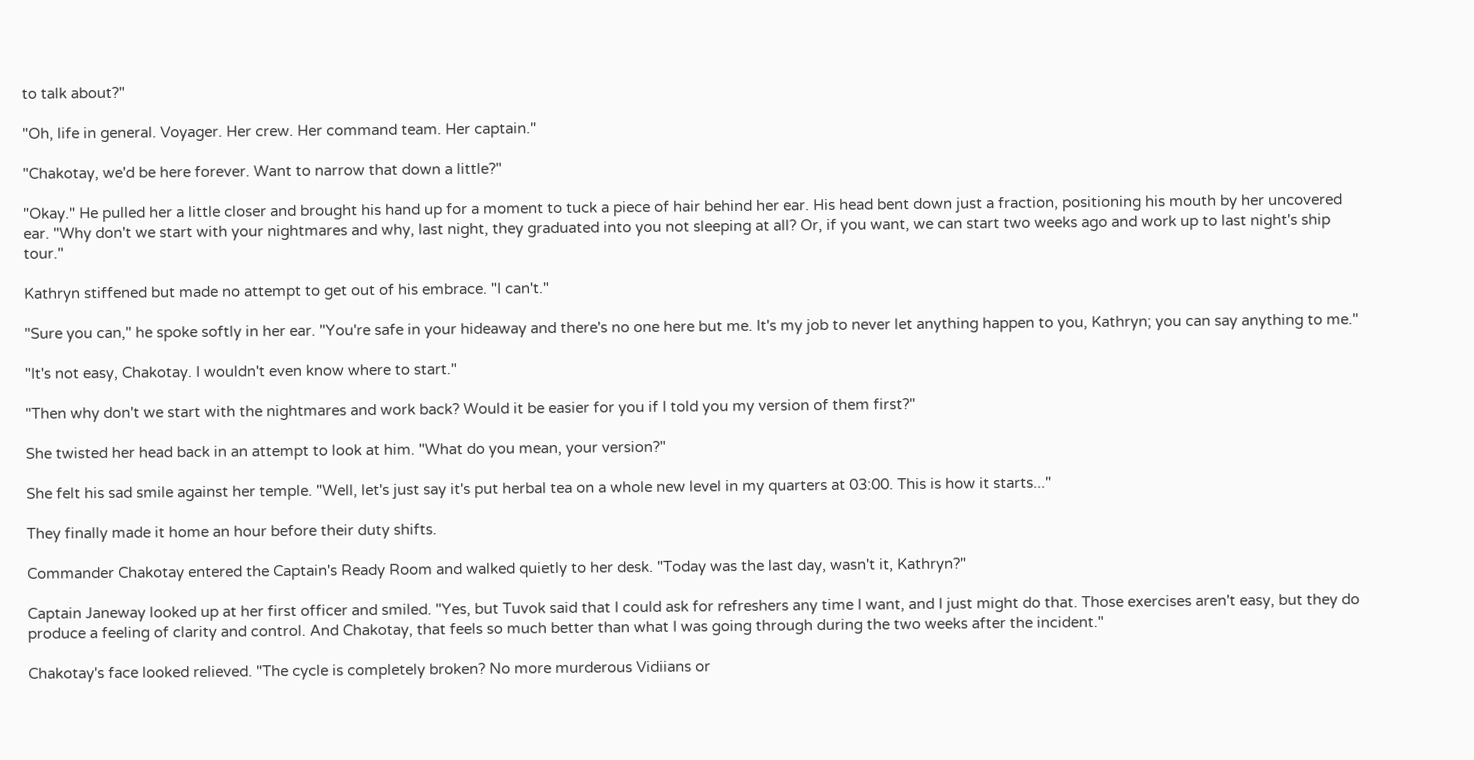to talk about?"

"Oh, life in general. Voyager. Her crew. Her command team. Her captain."

"Chakotay, we'd be here forever. Want to narrow that down a little?"

"Okay." He pulled her a little closer and brought his hand up for a moment to tuck a piece of hair behind her ear. His head bent down just a fraction, positioning his mouth by her uncovered ear. "Why don't we start with your nightmares and why, last night, they graduated into you not sleeping at all? Or, if you want, we can start two weeks ago and work up to last night's ship tour."

Kathryn stiffened but made no attempt to get out of his embrace. "I can't."

"Sure you can," he spoke softly in her ear. "You're safe in your hideaway and there's no one here but me. It's my job to never let anything happen to you, Kathryn; you can say anything to me."

"It's not easy, Chakotay. I wouldn't even know where to start."

"Then why don't we start with the nightmares and work back? Would it be easier for you if I told you my version of them first?"

She twisted her head back in an attempt to look at him. "What do you mean, your version?"

She felt his sad smile against her temple. "Well, let's just say it's put herbal tea on a whole new level in my quarters at 03:00. This is how it starts..."

They finally made it home an hour before their duty shifts.

Commander Chakotay entered the Captain's Ready Room and walked quietly to her desk. "Today was the last day, wasn't it, Kathryn?"

Captain Janeway looked up at her first officer and smiled. "Yes, but Tuvok said that I could ask for refreshers any time I want, and I just might do that. Those exercises aren't easy, but they do produce a feeling of clarity and control. And Chakotay, that feels so much better than what I was going through during the two weeks after the incident."

Chakotay's face looked relieved. "The cycle is completely broken? No more murderous Vidiians or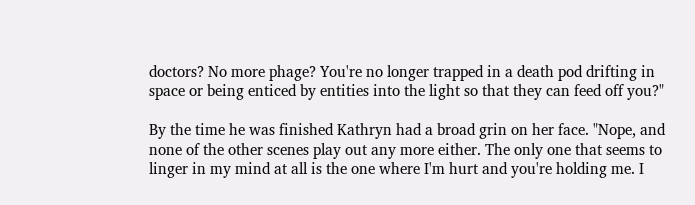doctors? No more phage? You're no longer trapped in a death pod drifting in space or being enticed by entities into the light so that they can feed off you?"

By the time he was finished Kathryn had a broad grin on her face. "Nope, and none of the other scenes play out any more either. The only one that seems to linger in my mind at all is the one where I'm hurt and you're holding me. I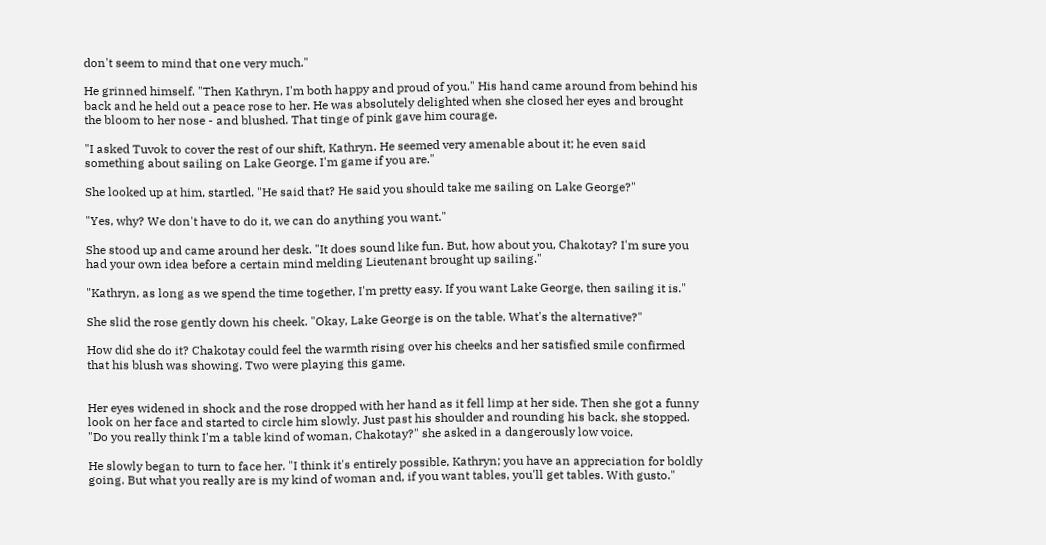don't seem to mind that one very much."

He grinned himself. "Then Kathryn, I'm both happy and proud of you." His hand came around from behind his back and he held out a peace rose to her. He was absolutely delighted when she closed her eyes and brought the bloom to her nose - and blushed. That tinge of pink gave him courage.

"I asked Tuvok to cover the rest of our shift, Kathryn. He seemed very amenable about it; he even said something about sailing on Lake George. I'm game if you are."

She looked up at him, startled. "He said that? He said you should take me sailing on Lake George?"

"Yes, why? We don't have to do it, we can do anything you want."

She stood up and came around her desk. "It does sound like fun. But, how about you, Chakotay? I'm sure you had your own idea before a certain mind melding Lieutenant brought up sailing."

"Kathryn, as long as we spend the time together, I'm pretty easy. If you want Lake George, then sailing it is."

She slid the rose gently down his cheek. "Okay, Lake George is on the table. What's the alternative?"

How did she do it? Chakotay could feel the warmth rising over his cheeks and her satisfied smile confirmed that his blush was showing. Two were playing this game.


Her eyes widened in shock and the rose dropped with her hand as it fell limp at her side. Then she got a funny look on her face and started to circle him slowly. Just past his shoulder and rounding his back, she stopped. "Do you really think I'm a table kind of woman, Chakotay?" she asked in a dangerously low voice.

He slowly began to turn to face her. "I think it's entirely possible, Kathryn; you have an appreciation for boldly going. But what you really are is my kind of woman and, if you want tables, you'll get tables. With gusto."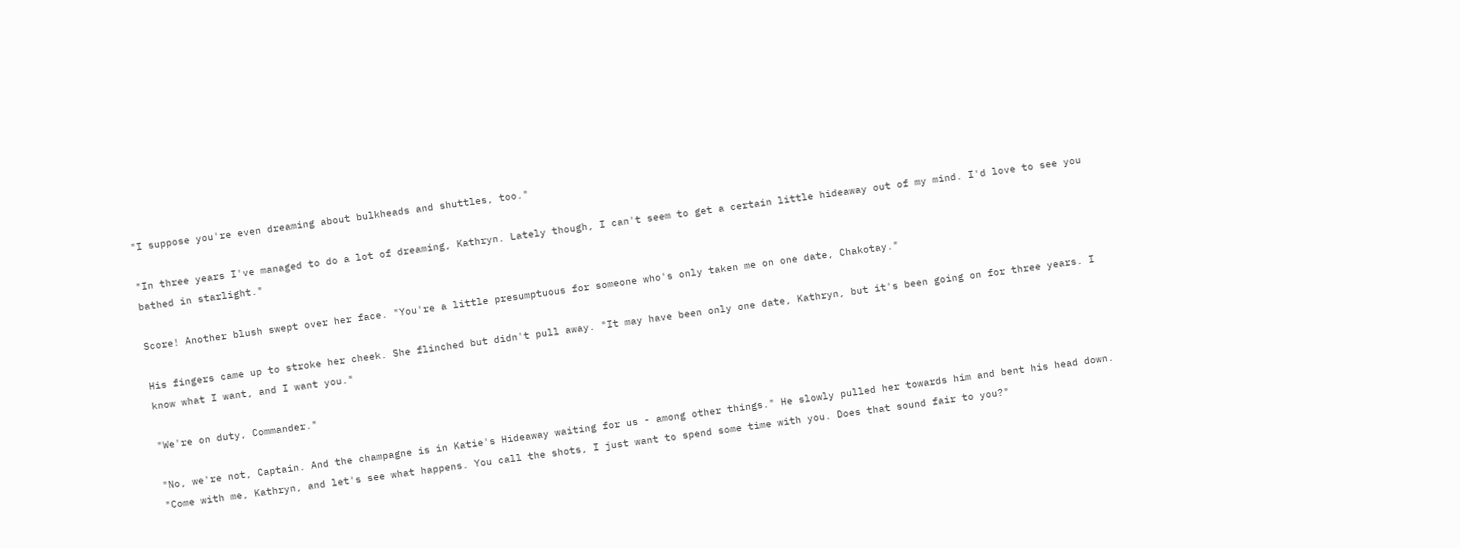"I suppose you're even dreaming about bulkheads and shuttles, too."

"In three years I've managed to do a lot of dreaming, Kathryn. Lately though, I can't seem to get a certain little hideaway out of my mind. I'd love to see you bathed in starlight."

Score! Another blush swept over her face. "You're a little presumptuous for someone who's only taken me on one date, Chakotay."

His fingers came up to stroke her cheek. She flinched but didn't pull away. "It may have been only one date, Kathryn, but it's been going on for three years. I know what I want, and I want you."

"We're on duty, Commander."

"No, we're not, Captain. And the champagne is in Katie's Hideaway waiting for us - among other things." He slowly pulled her towards him and bent his head down. "Come with me, Kathryn, and let's see what happens. You call the shots, I just want to spend some time with you. Does that sound fair to you?"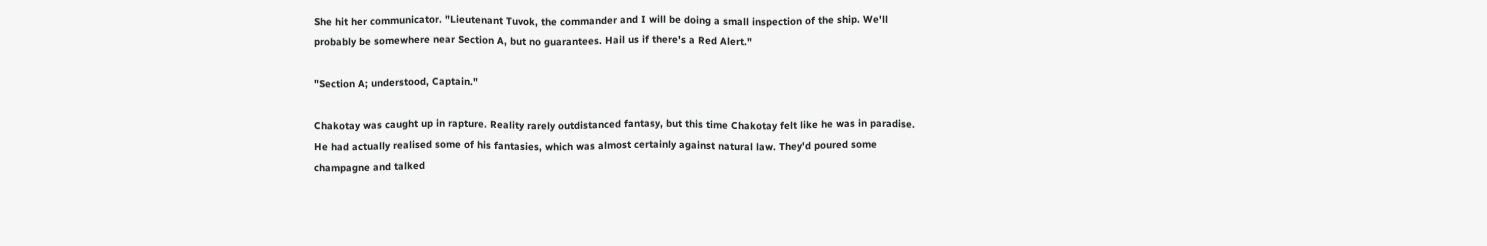She hit her communicator. "Lieutenant Tuvok, the commander and I will be doing a small inspection of the ship. We'll probably be somewhere near Section A, but no guarantees. Hail us if there's a Red Alert."

"Section A; understood, Captain."

Chakotay was caught up in rapture. Reality rarely outdistanced fantasy, but this time Chakotay felt like he was in paradise. He had actually realised some of his fantasies, which was almost certainly against natural law. They'd poured some champagne and talked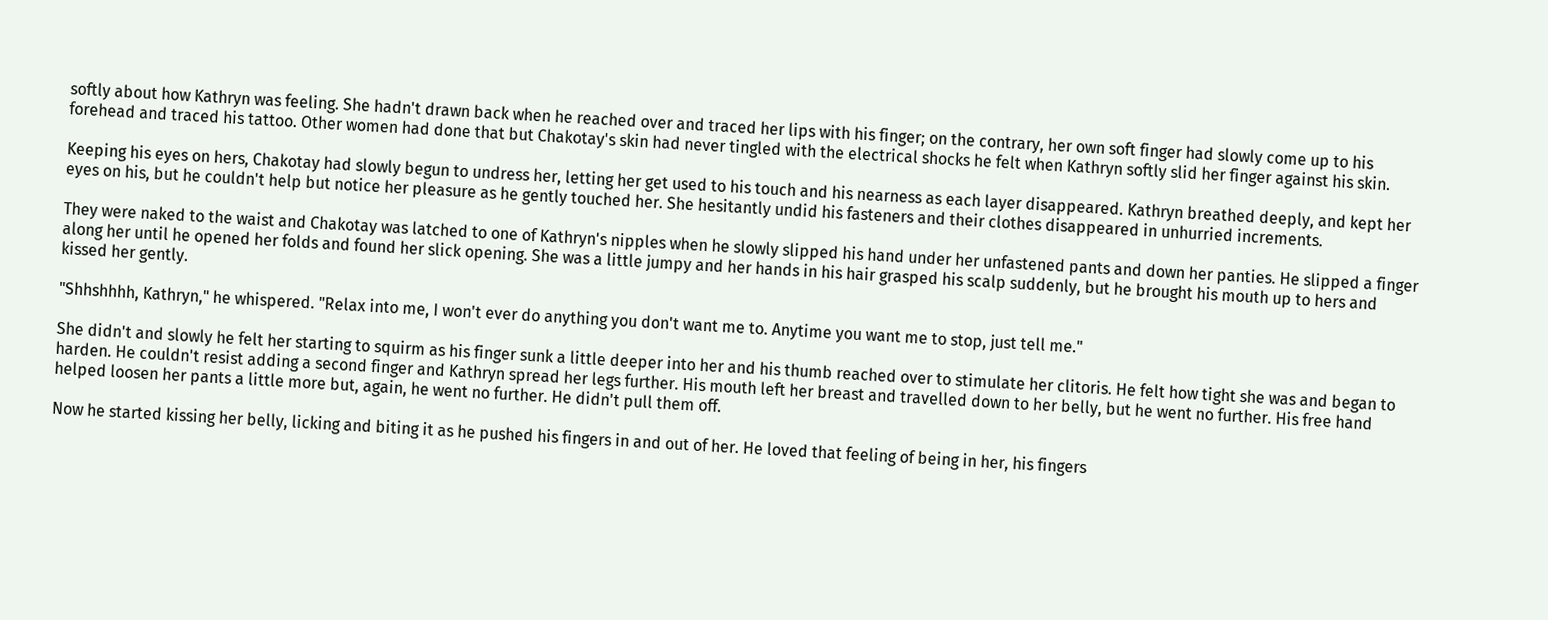softly about how Kathryn was feeling. She hadn't drawn back when he reached over and traced her lips with his finger; on the contrary, her own soft finger had slowly come up to his forehead and traced his tattoo. Other women had done that but Chakotay's skin had never tingled with the electrical shocks he felt when Kathryn softly slid her finger against his skin.

Keeping his eyes on hers, Chakotay had slowly begun to undress her, letting her get used to his touch and his nearness as each layer disappeared. Kathryn breathed deeply, and kept her eyes on his, but he couldn't help but notice her pleasure as he gently touched her. She hesitantly undid his fasteners and their clothes disappeared in unhurried increments.

They were naked to the waist and Chakotay was latched to one of Kathryn's nipples when he slowly slipped his hand under her unfastened pants and down her panties. He slipped a finger along her until he opened her folds and found her slick opening. She was a little jumpy and her hands in his hair grasped his scalp suddenly, but he brought his mouth up to hers and kissed her gently.

"Shhshhhh, Kathryn," he whispered. "Relax into me, I won't ever do anything you don't want me to. Anytime you want me to stop, just tell me."

She didn't and slowly he felt her starting to squirm as his finger sunk a little deeper into her and his thumb reached over to stimulate her clitoris. He felt how tight she was and began to harden. He couldn't resist adding a second finger and Kathryn spread her legs further. His mouth left her breast and travelled down to her belly, but he went no further. His free hand helped loosen her pants a little more but, again, he went no further. He didn't pull them off.

Now he started kissing her belly, licking and biting it as he pushed his fingers in and out of her. He loved that feeling of being in her, his fingers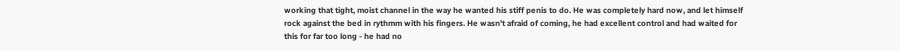working that tight, moist channel in the way he wanted his stiff penis to do. He was completely hard now, and let himself rock against the bed in rythmm with his fingers. He wasn't afraid of coming, he had excellent control and had waited for this for far too long - he had no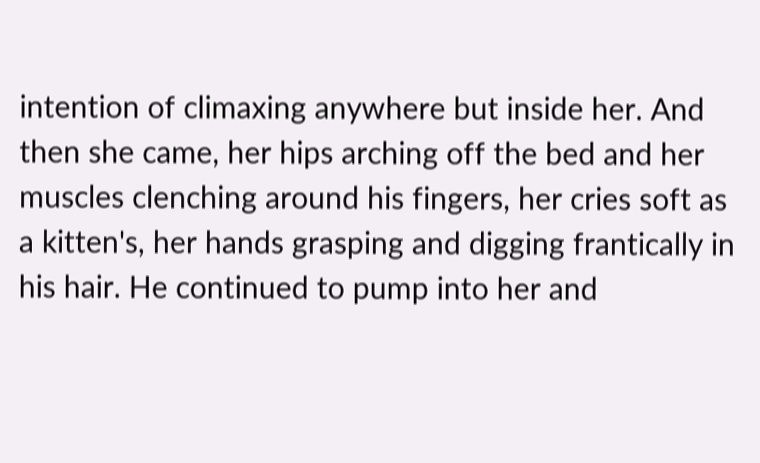intention of climaxing anywhere but inside her. And then she came, her hips arching off the bed and her muscles clenching around his fingers, her cries soft as a kitten's, her hands grasping and digging frantically in his hair. He continued to pump into her and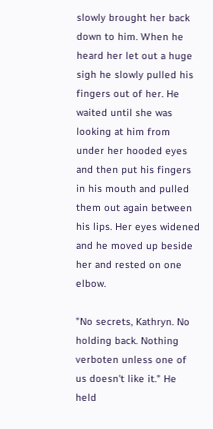slowly brought her back down to him. When he heard her let out a huge sigh he slowly pulled his fingers out of her. He waited until she was looking at him from under her hooded eyes and then put his fingers in his mouth and pulled them out again between his lips. Her eyes widened and he moved up beside her and rested on one elbow.

"No secrets, Kathryn. No holding back. Nothing verboten unless one of us doesn't like it." He held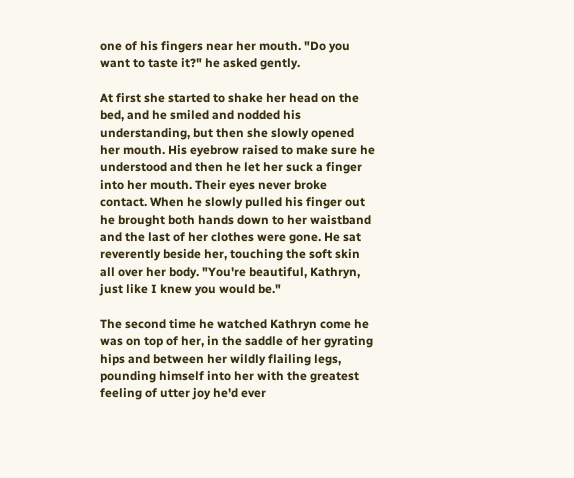one of his fingers near her mouth. "Do you want to taste it?" he asked gently.

At first she started to shake her head on the bed, and he smiled and nodded his understanding, but then she slowly opened her mouth. His eyebrow raised to make sure he understood and then he let her suck a finger into her mouth. Their eyes never broke contact. When he slowly pulled his finger out he brought both hands down to her waistband and the last of her clothes were gone. He sat reverently beside her, touching the soft skin all over her body. "You're beautiful, Kathryn, just like I knew you would be."

The second time he watched Kathryn come he was on top of her, in the saddle of her gyrating hips and between her wildly flailing legs, pounding himself into her with the greatest feeling of utter joy he'd ever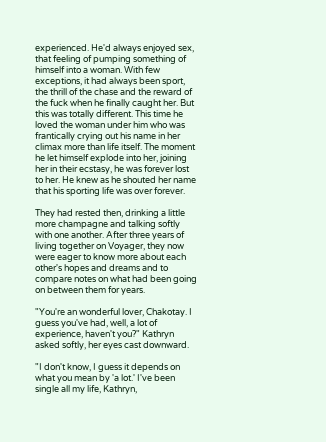experienced. He'd always enjoyed sex, that feeling of pumping something of himself into a woman. With few exceptions, it had always been sport, the thrill of the chase and the reward of the fuck when he finally caught her. But this was totally different. This time he loved the woman under him who was frantically crying out his name in her climax more than life itself. The moment he let himself explode into her, joining her in their ecstasy, he was forever lost to her. He knew as he shouted her name that his sporting life was over forever.

They had rested then, drinking a little more champagne and talking softly with one another. After three years of living together on Voyager, they now were eager to know more about each other's hopes and dreams and to compare notes on what had been going on between them for years.

"You're an wonderful lover, Chakotay. I guess you've had, well, a lot of experience, haven't you?" Kathryn asked softly, her eyes cast downward.

"I don't know, I guess it depends on what you mean by 'a lot.' I've been single all my life, Kathryn,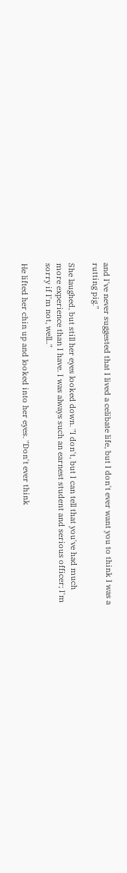and I've never suggested that I lived a celibate life, but I don't ever want you to think I was a rutting pig."

She laughed, but still her eyes looked down. "I don't, but I can tell that you've had much more experience than I have. I was always such an earnest student and serious officer; I'm sorry if I'm not, well.."

He lifted her chin up and looked into her eyes. "Don't ever think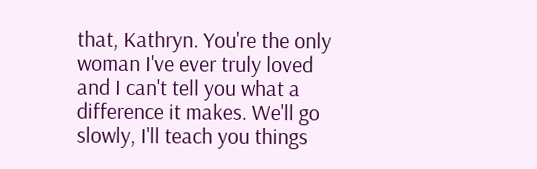that, Kathryn. You're the only woman I've ever truly loved and I can't tell you what a difference it makes. We'll go slowly, I'll teach you things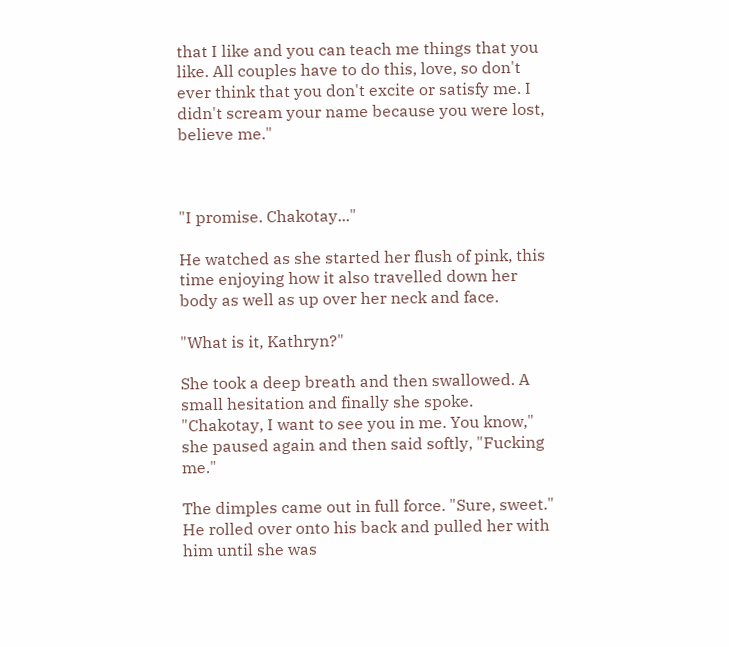that I like and you can teach me things that you like. All couples have to do this, love, so don't ever think that you don't excite or satisfy me. I didn't scream your name because you were lost, believe me."



"I promise. Chakotay..."

He watched as she started her flush of pink, this time enjoying how it also travelled down her body as well as up over her neck and face.

"What is it, Kathryn?"

She took a deep breath and then swallowed. A small hesitation and finally she spoke. "Chakotay, I want to see you in me. You know," she paused again and then said softly, "Fucking me."

The dimples came out in full force. "Sure, sweet." He rolled over onto his back and pulled her with him until she was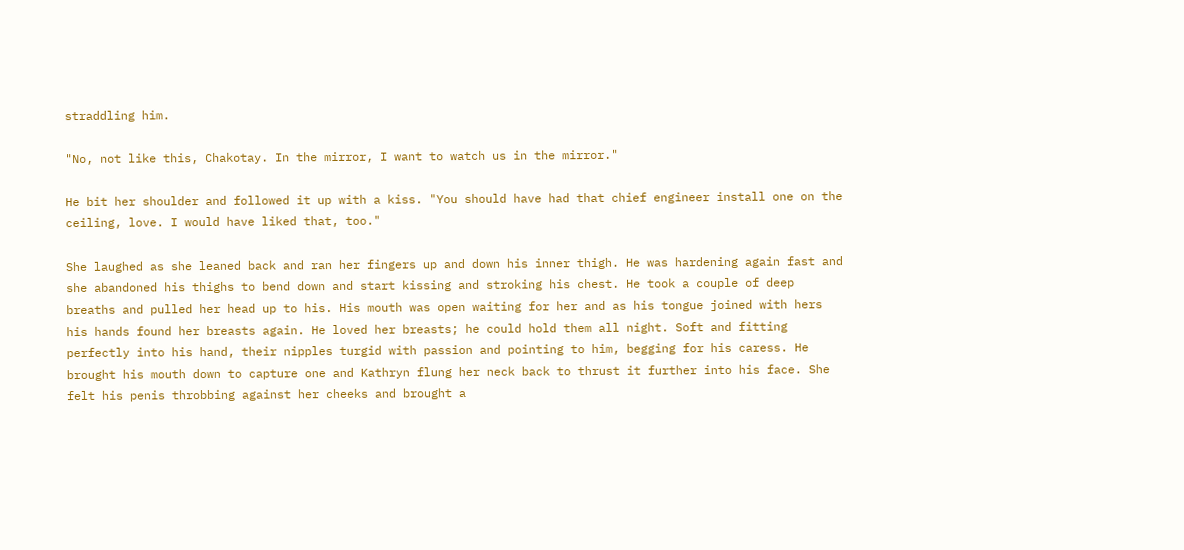straddling him.

"No, not like this, Chakotay. In the mirror, I want to watch us in the mirror."

He bit her shoulder and followed it up with a kiss. "You should have had that chief engineer install one on the ceiling, love. I would have liked that, too."

She laughed as she leaned back and ran her fingers up and down his inner thigh. He was hardening again fast and she abandoned his thighs to bend down and start kissing and stroking his chest. He took a couple of deep breaths and pulled her head up to his. His mouth was open waiting for her and as his tongue joined with hers his hands found her breasts again. He loved her breasts; he could hold them all night. Soft and fitting perfectly into his hand, their nipples turgid with passion and pointing to him, begging for his caress. He brought his mouth down to capture one and Kathryn flung her neck back to thrust it further into his face. She felt his penis throbbing against her cheeks and brought a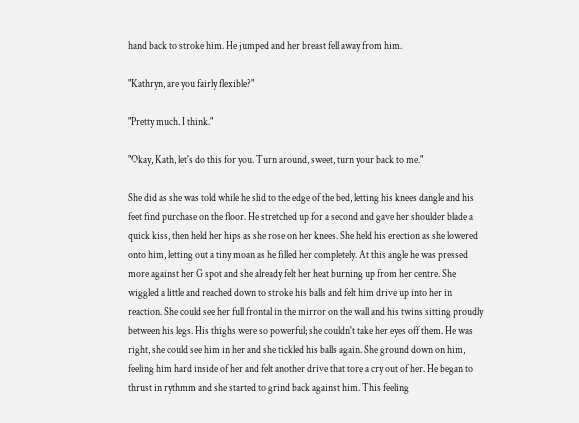hand back to stroke him. He jumped and her breast fell away from him.

"Kathryn, are you fairly flexible?"

"Pretty much. I think."

"Okay, Kath, let's do this for you. Turn around, sweet, turn your back to me."

She did as she was told while he slid to the edge of the bed, letting his knees dangle and his feet find purchase on the floor. He stretched up for a second and gave her shoulder blade a quick kiss, then held her hips as she rose on her knees. She held his erection as she lowered onto him, letting out a tiny moan as he filled her completely. At this angle he was pressed more against her G spot and she already felt her heat burning up from her centre. She wiggled a little and reached down to stroke his balls and felt him drive up into her in reaction. She could see her full frontal in the mirror on the wall and his twins sitting proudly between his legs. His thighs were so powerful; she couldn't take her eyes off them. He was right, she could see him in her and she tickled his balls again. She ground down on him, feeling him hard inside of her and felt another drive that tore a cry out of her. He began to thrust in rythmm and she started to grind back against him. This feeling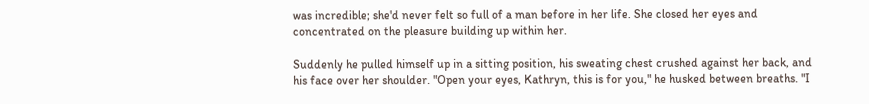was incredible; she'd never felt so full of a man before in her life. She closed her eyes and concentrated on the pleasure building up within her.

Suddenly he pulled himself up in a sitting position, his sweating chest crushed against her back, and his face over her shoulder. "Open your eyes, Kathryn, this is for you," he husked between breaths. "I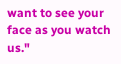want to see your face as you watch us."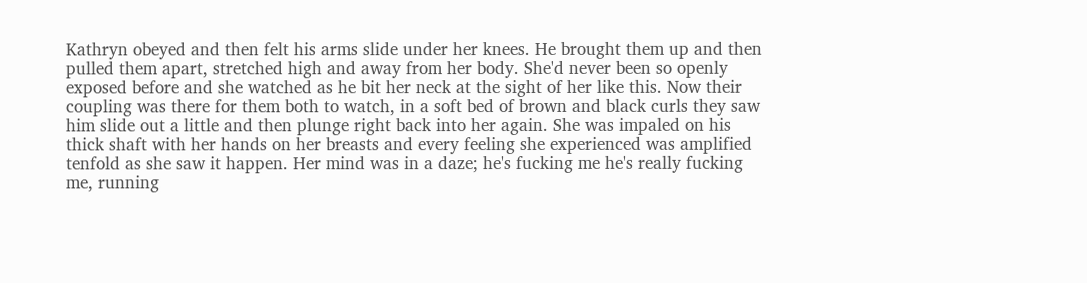Kathryn obeyed and then felt his arms slide under her knees. He brought them up and then pulled them apart, stretched high and away from her body. She'd never been so openly exposed before and she watched as he bit her neck at the sight of her like this. Now their coupling was there for them both to watch, in a soft bed of brown and black curls they saw him slide out a little and then plunge right back into her again. She was impaled on his thick shaft with her hands on her breasts and every feeling she experienced was amplified tenfold as she saw it happen. Her mind was in a daze; he's fucking me he's really fucking me, running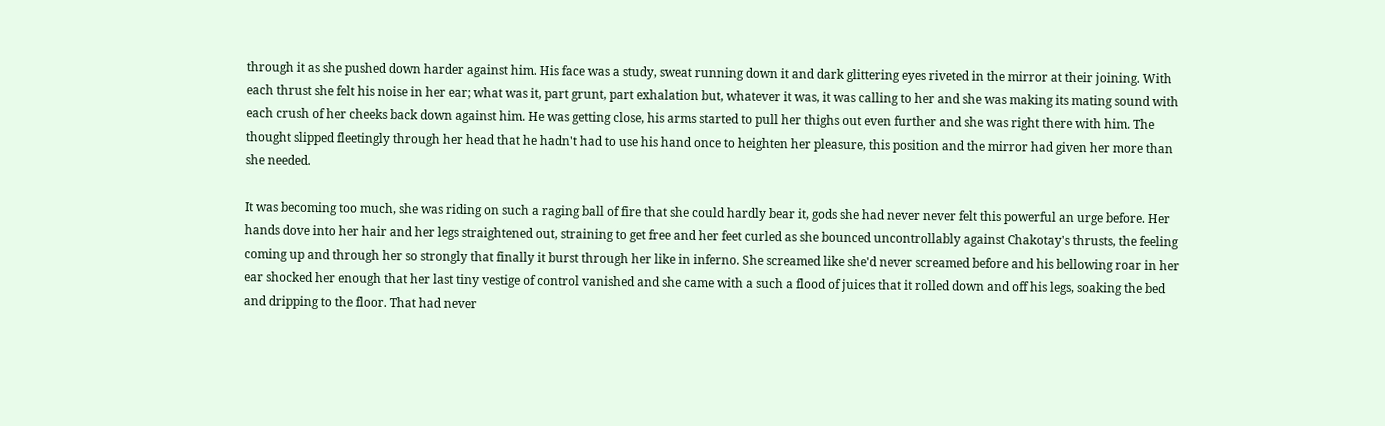through it as she pushed down harder against him. His face was a study, sweat running down it and dark glittering eyes riveted in the mirror at their joining. With each thrust she felt his noise in her ear; what was it, part grunt, part exhalation but, whatever it was, it was calling to her and she was making its mating sound with each crush of her cheeks back down against him. He was getting close, his arms started to pull her thighs out even further and she was right there with him. The thought slipped fleetingly through her head that he hadn't had to use his hand once to heighten her pleasure, this position and the mirror had given her more than she needed.

It was becoming too much, she was riding on such a raging ball of fire that she could hardly bear it, gods she had never never felt this powerful an urge before. Her hands dove into her hair and her legs straightened out, straining to get free and her feet curled as she bounced uncontrollably against Chakotay's thrusts, the feeling coming up and through her so strongly that finally it burst through her like in inferno. She screamed like she'd never screamed before and his bellowing roar in her ear shocked her enough that her last tiny vestige of control vanished and she came with a such a flood of juices that it rolled down and off his legs, soaking the bed and dripping to the floor. That had never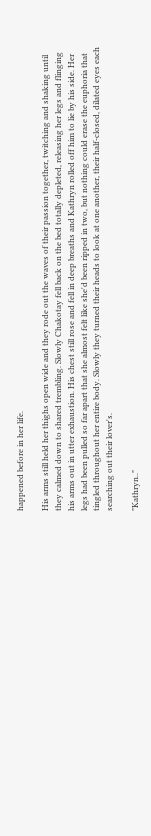happened before in her life.

His arms still held her thighs open wide and they rode out the waves of their passion together, twitching and shaking until they calmed down to shared trembling. Slowly Chakotay fell back on the bed totally depleted, releasing her legs and flinging his arms out in utter exhaustion. His chest still rose and fell in deep breaths and Kathryn rolled off him to lie by his side. Her legs had been pulled so far apart that she almost felt like she'd been ripped in two, but nothing could erase the euphoria that tingled throughout her entire body. Slowly they turned their heads to look at one another, their half-closed, dilated eyes each searching out their lover's.

"Kathryn.."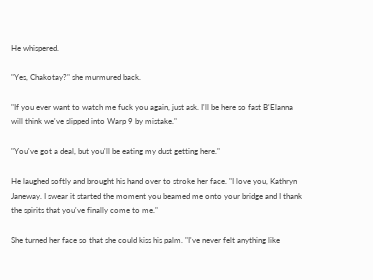He whispered.

"Yes, Chakotay?" she murmured back.

"If you ever want to watch me fuck you again, just ask. I'll be here so fast B'Elanna will think we've slipped into Warp 9 by mistake."

"You've got a deal, but you'll be eating my dust getting here."

He laughed softly and brought his hand over to stroke her face. "I love you, Kathryn Janeway. I swear it started the moment you beamed me onto your bridge and I thank the spirits that you've finally come to me."

She turned her face so that she could kiss his palm. "I've never felt anything like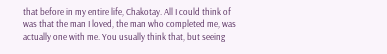that before in my entire life, Chakotay. All I could think of was that the man I loved, the man who completed me, was actually one with me. You usually think that, but seeing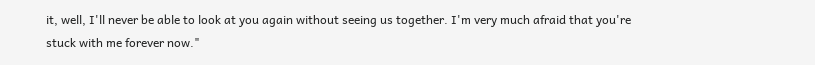it, well, I'll never be able to look at you again without seeing us together. I'm very much afraid that you're stuck with me forever now."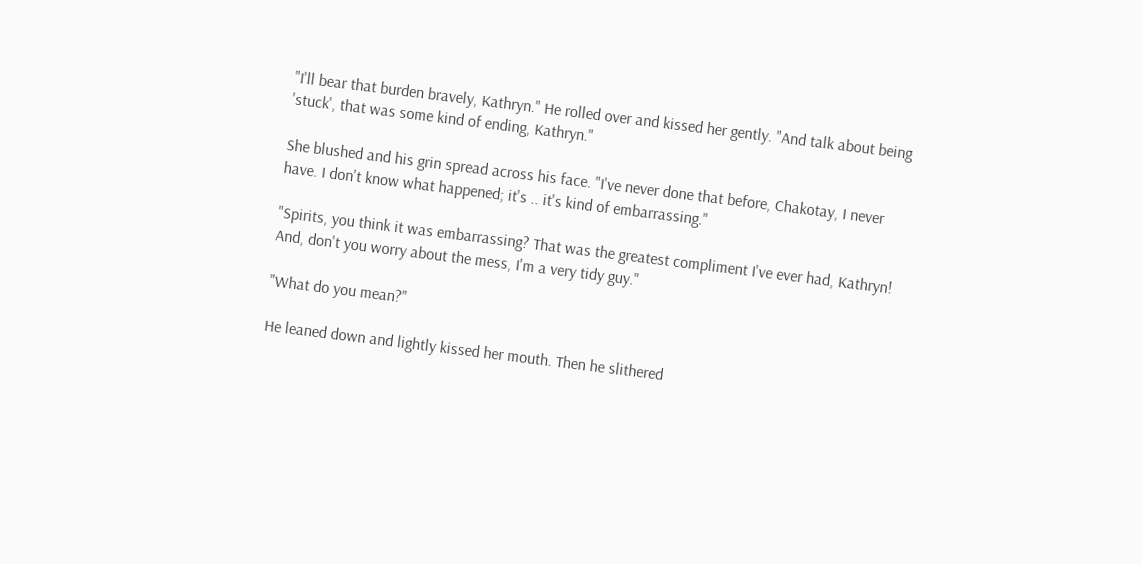"I'll bear that burden bravely, Kathryn." He rolled over and kissed her gently. "And talk about being 'stuck', that was some kind of ending, Kathryn."

She blushed and his grin spread across his face. "I've never done that before, Chakotay, I never have. I don't know what happened; it's .. it's kind of embarrassing."

"Spirits, you think it was embarrassing? That was the greatest compliment I've ever had, Kathryn! And, don't you worry about the mess, I'm a very tidy guy."

"What do you mean?"

He leaned down and lightly kissed her mouth. Then he slithered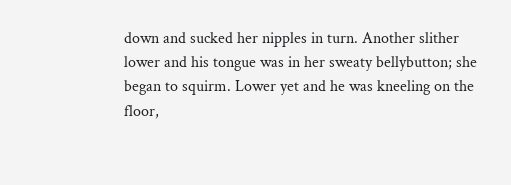down and sucked her nipples in turn. Another slither lower and his tongue was in her sweaty bellybutton; she began to squirm. Lower yet and he was kneeling on the floor,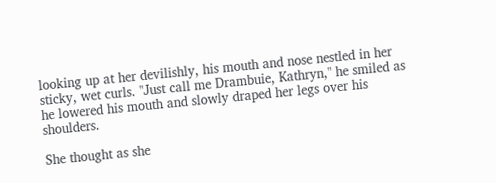looking up at her devilishly, his mouth and nose nestled in her sticky, wet curls. "Just call me Drambuie, Kathryn," he smiled as he lowered his mouth and slowly draped her legs over his shoulders.

She thought as she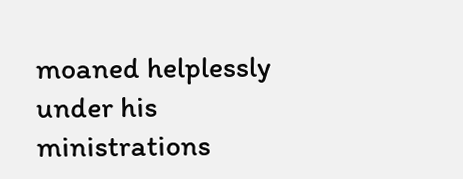moaned helplessly under his ministrations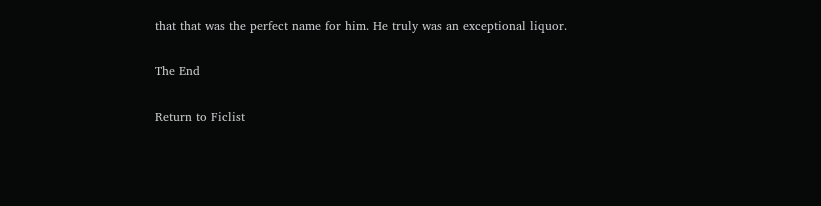that that was the perfect name for him. He truly was an exceptional liquor.


The End


Return to Ficlist